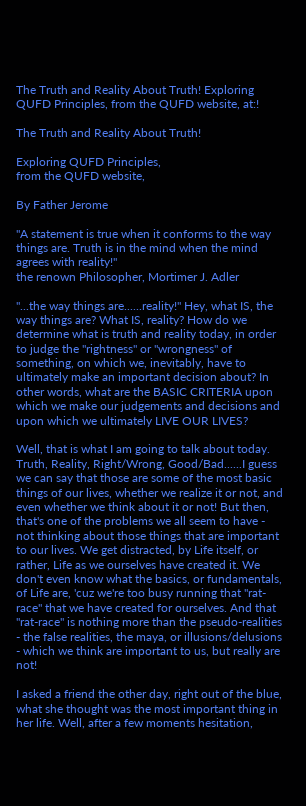The Truth and Reality About Truth! Exploring QUFD Principles, from the QUFD website, at:!

The Truth and Reality About Truth!

Exploring QUFD Principles,
from the QUFD website,

By Father Jerome

"A statement is true when it conforms to the way things are. Truth is in the mind when the mind agrees with reality!"
the renown Philosopher, Mortimer J. Adler

"...the way things are......reality!" Hey, what IS, the way things are? What IS, reality? How do we determine what is truth and reality today, in order to judge the "rightness" or "wrongness" of something, on which we, inevitably, have to ultimately make an important decision about? In other words, what are the BASIC CRITERIA upon which we make our judgements and decisions and upon which we ultimately LIVE OUR LIVES?

Well, that is what I am going to talk about today. Truth, Reality, Right/Wrong, Good/Bad......I guess we can say that those are some of the most basic things of our lives, whether we realize it or not, and even whether we think about it or not! But then, that's one of the problems we all seem to have - not thinking about those things that are important to our lives. We get distracted, by Life itself, or rather, Life as we ourselves have created it. We don't even know what the basics, or fundamentals, of Life are, 'cuz we're too busy running that "rat-race" that we have created for ourselves. And that "rat-race" is nothing more than the pseudo-realities - the false realities, the maya, or illusions/delusions - which we think are important to us, but really are not!

I asked a friend the other day, right out of the blue, what she thought was the most important thing in her life. Well, after a few moments hesitation,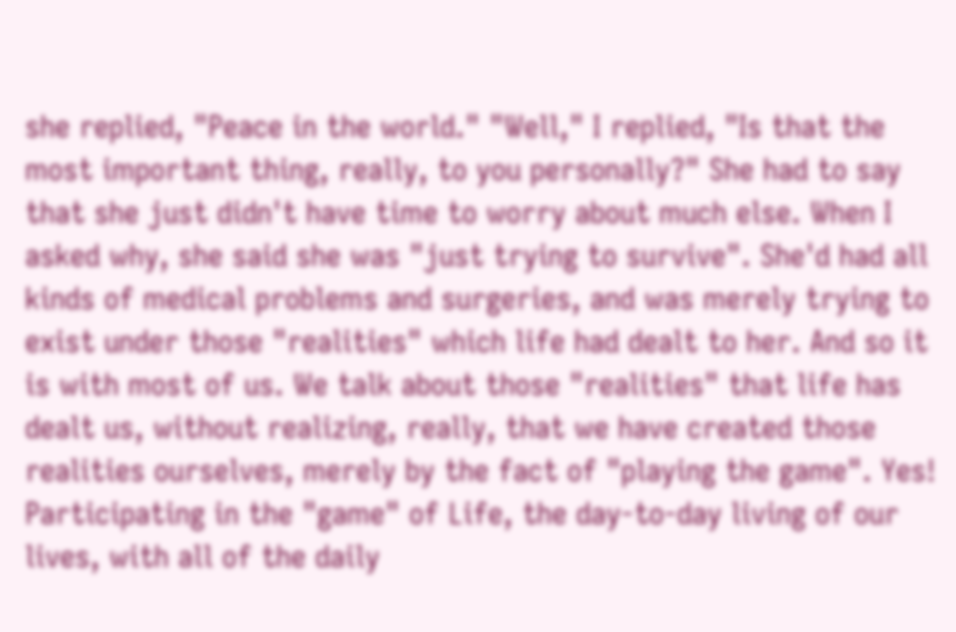she replied, "Peace in the world." "Well," I replied, "Is that the most important thing, really, to you personally?" She had to say that she just didn't have time to worry about much else. When I asked why, she said she was "just trying to survive". She'd had all kinds of medical problems and surgeries, and was merely trying to exist under those "realities" which life had dealt to her. And so it is with most of us. We talk about those "realities" that life has dealt us, without realizing, really, that we have created those realities ourselves, merely by the fact of "playing the game". Yes! Participating in the "game" of Life, the day-to-day living of our lives, with all of the daily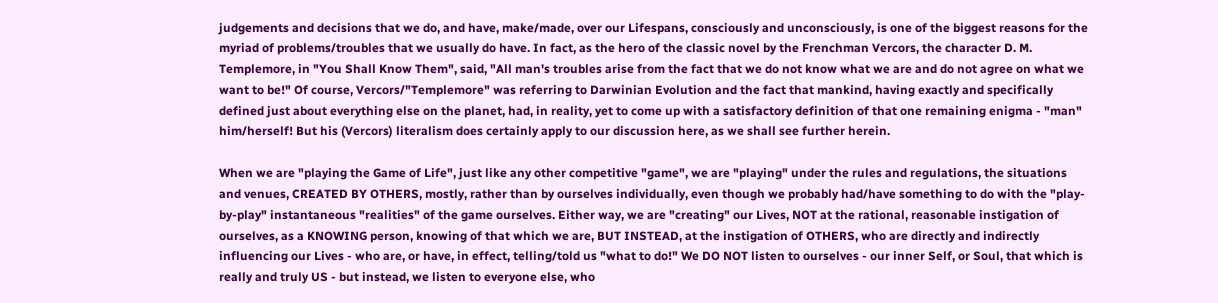judgements and decisions that we do, and have, make/made, over our Lifespans, consciously and unconsciously, is one of the biggest reasons for the myriad of problems/troubles that we usually do have. In fact, as the hero of the classic novel by the Frenchman Vercors, the character D. M. Templemore, in "You Shall Know Them", said, "All man's troubles arise from the fact that we do not know what we are and do not agree on what we want to be!" Of course, Vercors/"Templemore" was referring to Darwinian Evolution and the fact that mankind, having exactly and specifically defined just about everything else on the planet, had, in reality, yet to come up with a satisfactory definition of that one remaining enigma - "man" him/herself! But his (Vercors) literalism does certainly apply to our discussion here, as we shall see further herein.

When we are "playing the Game of Life", just like any other competitive "game", we are "playing" under the rules and regulations, the situations and venues, CREATED BY OTHERS, mostly, rather than by ourselves individually, even though we probably had/have something to do with the "play-by-play" instantaneous "realities" of the game ourselves. Either way, we are "creating" our Lives, NOT at the rational, reasonable instigation of ourselves, as a KNOWING person, knowing of that which we are, BUT INSTEAD, at the instigation of OTHERS, who are directly and indirectly influencing our Lives - who are, or have, in effect, telling/told us "what to do!" We DO NOT listen to ourselves - our inner Self, or Soul, that which is really and truly US - but instead, we listen to everyone else, who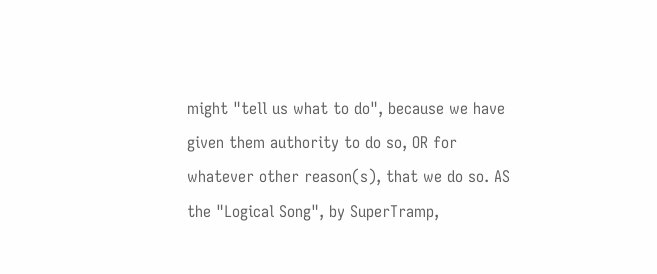might "tell us what to do", because we have given them authority to do so, OR for whatever other reason(s), that we do so. AS the "Logical Song", by SuperTramp,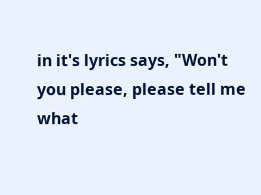in it's lyrics says, "Won't you please, please tell me what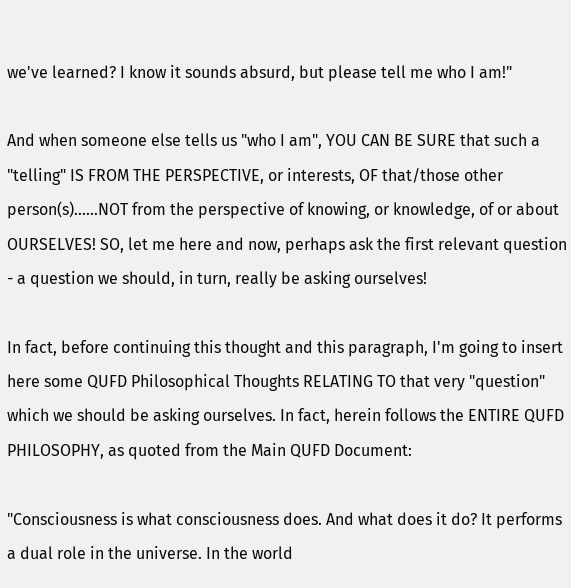we've learned? I know it sounds absurd, but please tell me who I am!"

And when someone else tells us "who I am", YOU CAN BE SURE that such a "telling" IS FROM THE PERSPECTIVE, or interests, OF that/those other person(s)......NOT from the perspective of knowing, or knowledge, of or about OURSELVES! SO, let me here and now, perhaps ask the first relevant question - a question we should, in turn, really be asking ourselves!

In fact, before continuing this thought and this paragraph, I'm going to insert here some QUFD Philosophical Thoughts RELATING TO that very "question" which we should be asking ourselves. In fact, herein follows the ENTIRE QUFD PHILOSOPHY, as quoted from the Main QUFD Document:

"Consciousness is what consciousness does. And what does it do? It performs a dual role in the universe. In the world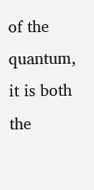of the quantum, it is both the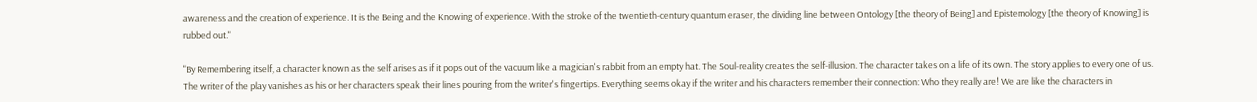awareness and the creation of experience. It is the Being and the Knowing of experience. With the stroke of the twentieth-century quantum eraser, the dividing line between Ontology [the theory of Being] and Epistemology [the theory of Knowing] is rubbed out."

"By Remembering itself, a character known as the self arises as if it pops out of the vacuum like a magician's rabbit from an empty hat. The Soul-reality creates the self-illusion. The character takes on a life of its own. The story applies to every one of us. The writer of the play vanishes as his or her characters speak their lines pouring from the writer's fingertips. Everything seems okay if the writer and his characters remember their connection: Who they really are! We are like the characters in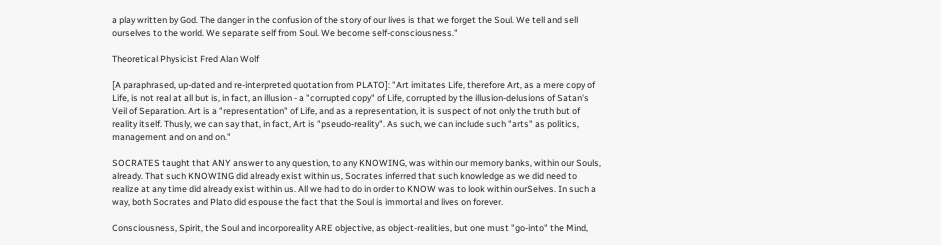a play written by God. The danger in the confusion of the story of our lives is that we forget the Soul. We tell and sell ourselves to the world. We separate self from Soul. We become self-consciousness."

Theoretical Physicist Fred Alan Wolf

[A paraphrased, up-dated and re-interpreted quotation from PLATO]: "Art imitates Life, therefore Art, as a mere copy of Life, is not real at all but is, in fact, an illusion - a "corrupted copy" of Life, corrupted by the illusion-delusions of Satan's Veil of Separation. Art is a "representation" of Life, and as a representation, it is suspect of not only the truth but of reality itself. Thusly, we can say that, in fact, Art is "pseudo-reality". As such, we can include such "arts" as politics, management and on and on."

SOCRATES taught that ANY answer to any question, to any KNOWING, was within our memory banks, within our Souls, already. That such KNOWING did already exist within us, Socrates inferred that such knowledge as we did need to realize at any time did already exist within us. All we had to do in order to KNOW was to look within ourSelves. In such a way, both Socrates and Plato did espouse the fact that the Soul is immortal and lives on forever.

Consciousness, Spirit, the Soul and incorporeality ARE objective, as object-realities, but one must "go-into" the Mind,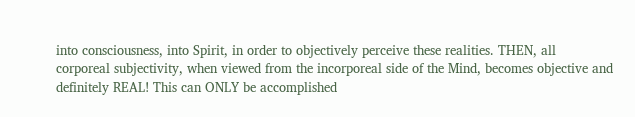into consciousness, into Spirit, in order to objectively perceive these realities. THEN, all corporeal subjectivity, when viewed from the incorporeal side of the Mind, becomes objective and definitely REAL! This can ONLY be accomplished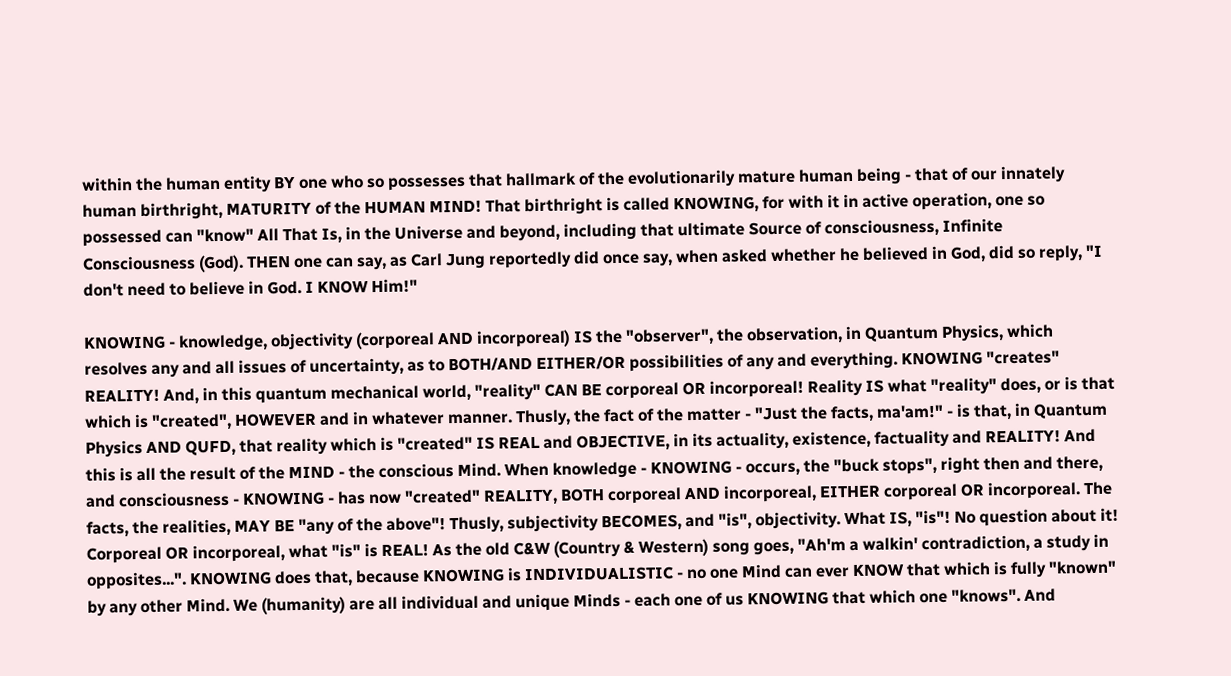within the human entity BY one who so possesses that hallmark of the evolutionarily mature human being - that of our innately human birthright, MATURITY of the HUMAN MIND! That birthright is called KNOWING, for with it in active operation, one so possessed can "know" All That Is, in the Universe and beyond, including that ultimate Source of consciousness, Infinite Consciousness (God). THEN one can say, as Carl Jung reportedly did once say, when asked whether he believed in God, did so reply, "I don't need to believe in God. I KNOW Him!"

KNOWING - knowledge, objectivity (corporeal AND incorporeal) IS the "observer", the observation, in Quantum Physics, which resolves any and all issues of uncertainty, as to BOTH/AND EITHER/OR possibilities of any and everything. KNOWING "creates" REALITY! And, in this quantum mechanical world, "reality" CAN BE corporeal OR incorporeal! Reality IS what "reality" does, or is that which is "created", HOWEVER and in whatever manner. Thusly, the fact of the matter - "Just the facts, ma'am!" - is that, in Quantum Physics AND QUFD, that reality which is "created" IS REAL and OBJECTIVE, in its actuality, existence, factuality and REALITY! And this is all the result of the MIND - the conscious Mind. When knowledge - KNOWING - occurs, the "buck stops", right then and there, and consciousness - KNOWING - has now "created" REALITY, BOTH corporeal AND incorporeal, EITHER corporeal OR incorporeal. The facts, the realities, MAY BE "any of the above"! Thusly, subjectivity BECOMES, and "is", objectivity. What IS, "is"! No question about it! Corporeal OR incorporeal, what "is" is REAL! As the old C&W (Country & Western) song goes, "Ah'm a walkin' contradiction, a study in opposites...". KNOWING does that, because KNOWING is INDIVIDUALISTIC - no one Mind can ever KNOW that which is fully "known" by any other Mind. We (humanity) are all individual and unique Minds - each one of us KNOWING that which one "knows". And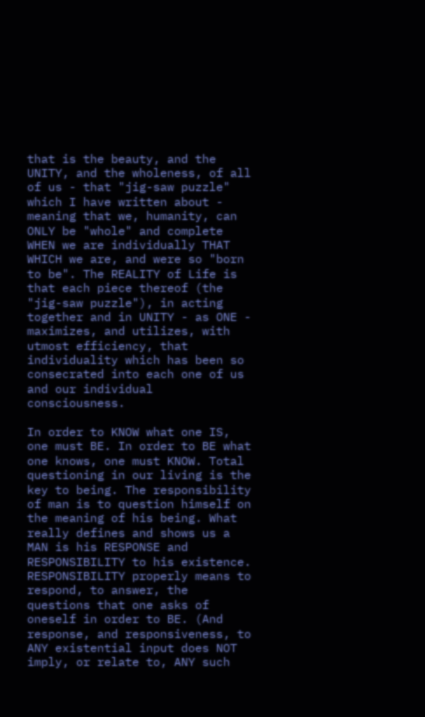that is the beauty, and the UNITY, and the wholeness, of all of us - that "jig-saw puzzle" which I have written about - meaning that we, humanity, can ONLY be "whole" and complete WHEN we are individually THAT WHICH we are, and were so "born to be". The REALITY of Life is that each piece thereof (the "jig-saw puzzle"), in acting together and in UNITY - as ONE - maximizes, and utilizes, with utmost efficiency, that individuality which has been so consecrated into each one of us and our individual consciousness.

In order to KNOW what one IS, one must BE. In order to BE what one knows, one must KNOW. Total questioning in our living is the key to being. The responsibility of man is to question himself on the meaning of his being. What really defines and shows us a MAN is his RESPONSE and RESPONSIBILITY to his existence. RESPONSIBILITY properly means to respond, to answer, the questions that one asks of oneself in order to BE. (And response, and responsiveness, to ANY existential input does NOT imply, or relate to, ANY such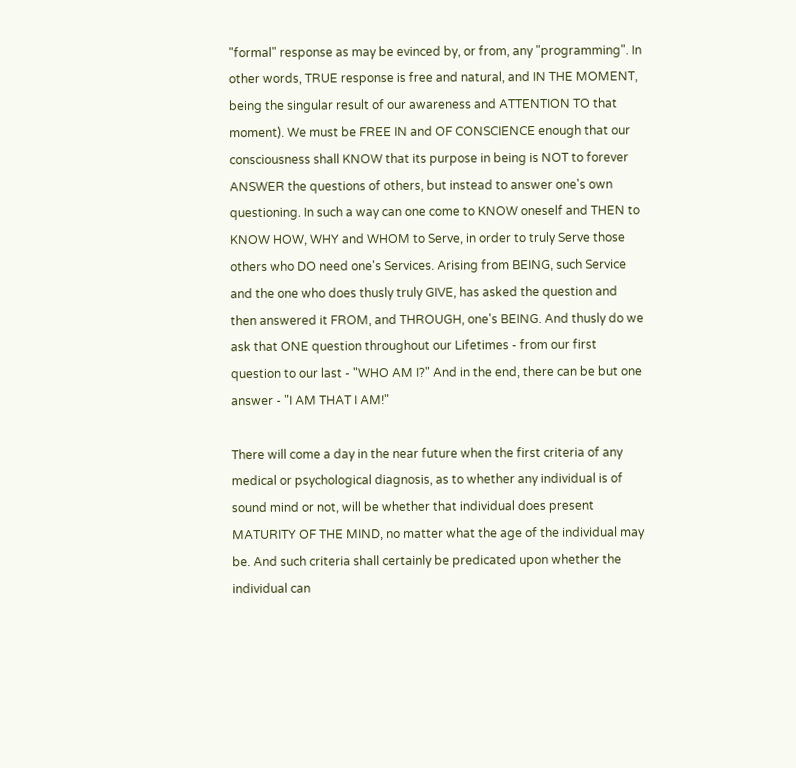"formal" response as may be evinced by, or from, any "programming". In other words, TRUE response is free and natural, and IN THE MOMENT, being the singular result of our awareness and ATTENTION TO that moment). We must be FREE IN and OF CONSCIENCE enough that our consciousness shall KNOW that its purpose in being is NOT to forever ANSWER the questions of others, but instead to answer one's own questioning. In such a way can one come to KNOW oneself and THEN to KNOW HOW, WHY and WHOM to Serve, in order to truly Serve those others who DO need one's Services. Arising from BEING, such Service and the one who does thusly truly GIVE, has asked the question and then answered it FROM, and THROUGH, one's BEING. And thusly do we ask that ONE question throughout our Lifetimes - from our first question to our last - "WHO AM I?" And in the end, there can be but one answer - "I AM THAT I AM!"

There will come a day in the near future when the first criteria of any medical or psychological diagnosis, as to whether any individual is of sound mind or not, will be whether that individual does present MATURITY OF THE MIND, no matter what the age of the individual may be. And such criteria shall certainly be predicated upon whether the individual can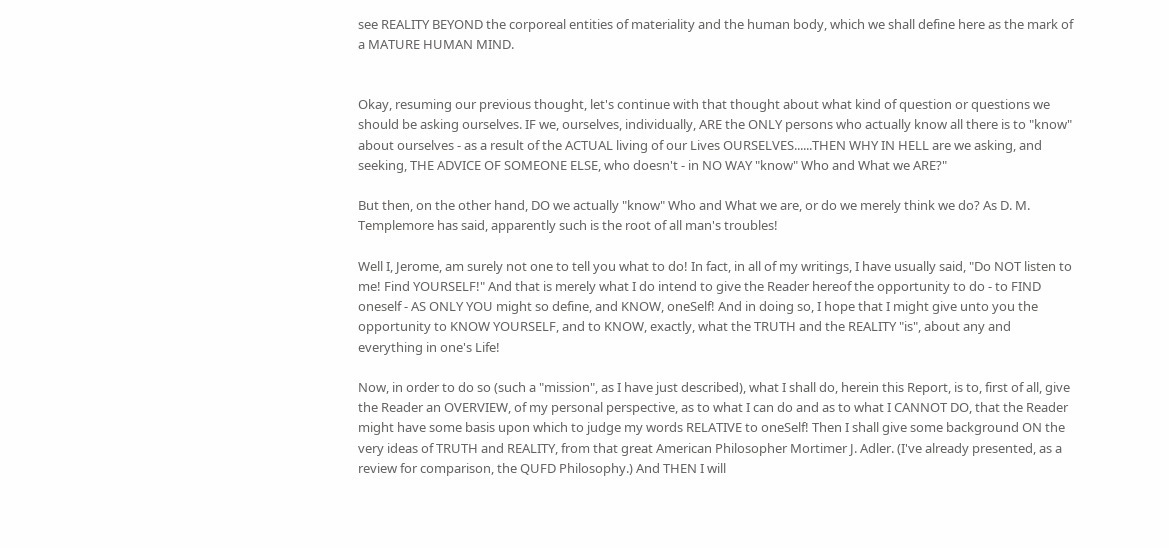see REALITY BEYOND the corporeal entities of materiality and the human body, which we shall define here as the mark of a MATURE HUMAN MIND.


Okay, resuming our previous thought, let's continue with that thought about what kind of question or questions we should be asking ourselves. IF we, ourselves, individually, ARE the ONLY persons who actually know all there is to "know" about ourselves - as a result of the ACTUAL living of our Lives OURSELVES......THEN WHY IN HELL are we asking, and seeking, THE ADVICE OF SOMEONE ELSE, who doesn't - in NO WAY "know" Who and What we ARE?"

But then, on the other hand, DO we actually "know" Who and What we are, or do we merely think we do? As D. M. Templemore has said, apparently such is the root of all man's troubles!

Well I, Jerome, am surely not one to tell you what to do! In fact, in all of my writings, I have usually said, "Do NOT listen to me! Find YOURSELF!" And that is merely what I do intend to give the Reader hereof the opportunity to do - to FIND oneself - AS ONLY YOU might so define, and KNOW, oneSelf! And in doing so, I hope that I might give unto you the opportunity to KNOW YOURSELF, and to KNOW, exactly, what the TRUTH and the REALITY "is", about any and everything in one's Life!

Now, in order to do so (such a "mission", as I have just described), what I shall do, herein this Report, is to, first of all, give the Reader an OVERVIEW, of my personal perspective, as to what I can do and as to what I CANNOT DO, that the Reader might have some basis upon which to judge my words RELATIVE to oneSelf! Then I shall give some background ON the very ideas of TRUTH and REALITY, from that great American Philosopher Mortimer J. Adler. (I've already presented, as a review for comparison, the QUFD Philosophy.) And THEN I will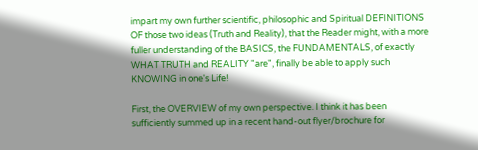impart my own further scientific, philosophic and Spiritual DEFINITIONS OF those two ideas (Truth and Reality), that the Reader might, with a more fuller understanding of the BASICS, the FUNDAMENTALS, of exactly WHAT TRUTH and REALITY "are", finally be able to apply such KNOWING in one's Life!

First, the OVERVIEW of my own perspective. I think it has been sufficiently summed up in a recent hand-out flyer/brochure for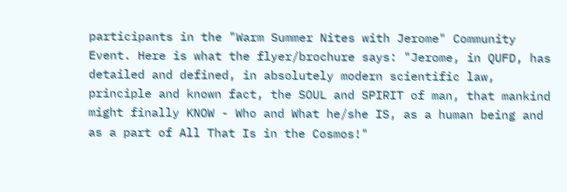participants in the "Warm Summer Nites with Jerome" Community Event. Here is what the flyer/brochure says: "Jerome, in QUFD, has detailed and defined, in absolutely modern scientific law, principle and known fact, the SOUL and SPIRIT of man, that mankind might finally KNOW - Who and What he/she IS, as a human being and as a part of All That Is in the Cosmos!"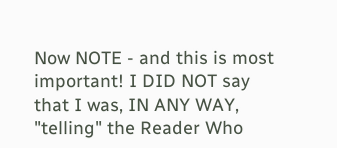Now NOTE - and this is most important! I DID NOT say that I was, IN ANY WAY, "telling" the Reader Who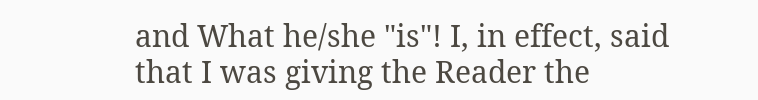and What he/she "is"! I, in effect, said that I was giving the Reader the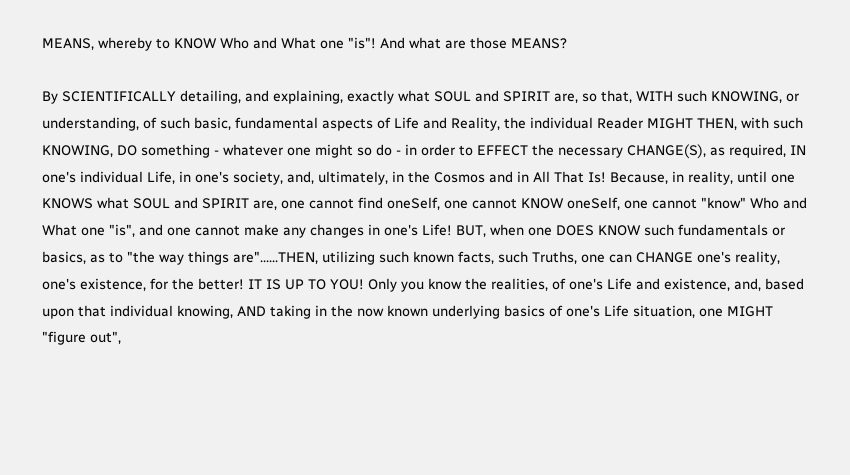MEANS, whereby to KNOW Who and What one "is"! And what are those MEANS?

By SCIENTIFICALLY detailing, and explaining, exactly what SOUL and SPIRIT are, so that, WITH such KNOWING, or understanding, of such basic, fundamental aspects of Life and Reality, the individual Reader MIGHT THEN, with such KNOWING, DO something - whatever one might so do - in order to EFFECT the necessary CHANGE(S), as required, IN one's individual Life, in one's society, and, ultimately, in the Cosmos and in All That Is! Because, in reality, until one KNOWS what SOUL and SPIRIT are, one cannot find oneSelf, one cannot KNOW oneSelf, one cannot "know" Who and What one "is", and one cannot make any changes in one's Life! BUT, when one DOES KNOW such fundamentals or basics, as to "the way things are"......THEN, utilizing such known facts, such Truths, one can CHANGE one's reality, one's existence, for the better! IT IS UP TO YOU! Only you know the realities, of one's Life and existence, and, based upon that individual knowing, AND taking in the now known underlying basics of one's Life situation, one MIGHT "figure out",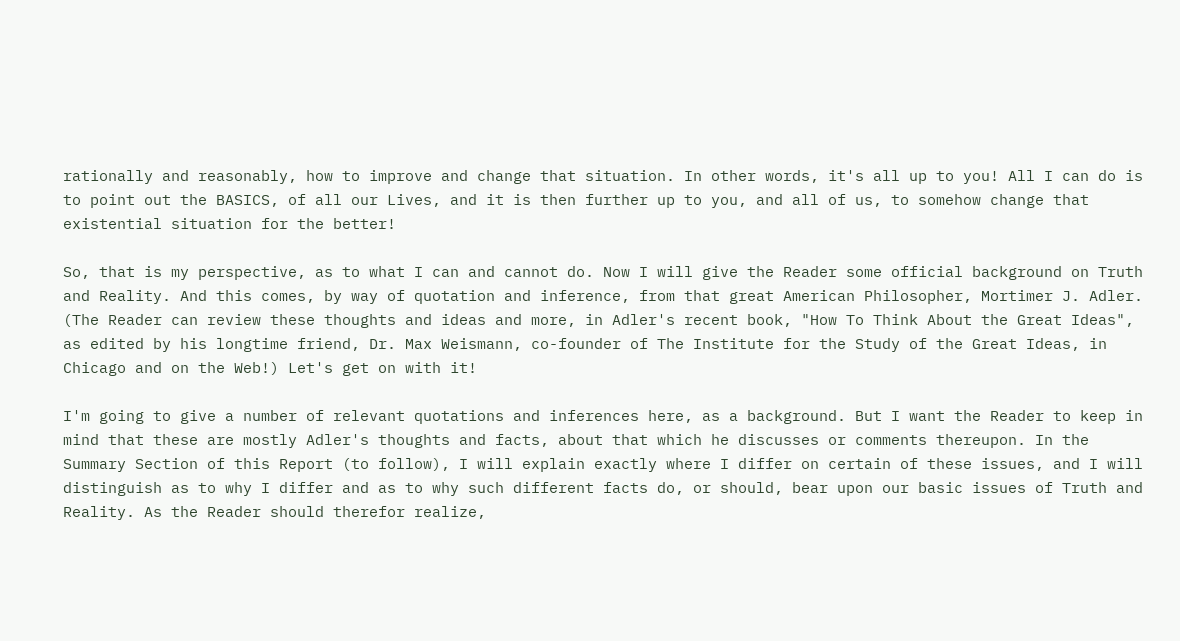rationally and reasonably, how to improve and change that situation. In other words, it's all up to you! All I can do is to point out the BASICS, of all our Lives, and it is then further up to you, and all of us, to somehow change that existential situation for the better!

So, that is my perspective, as to what I can and cannot do. Now I will give the Reader some official background on Truth and Reality. And this comes, by way of quotation and inference, from that great American Philosopher, Mortimer J. Adler. (The Reader can review these thoughts and ideas and more, in Adler's recent book, "How To Think About the Great Ideas", as edited by his longtime friend, Dr. Max Weismann, co-founder of The Institute for the Study of the Great Ideas, in Chicago and on the Web!) Let's get on with it!

I'm going to give a number of relevant quotations and inferences here, as a background. But I want the Reader to keep in mind that these are mostly Adler's thoughts and facts, about that which he discusses or comments thereupon. In the Summary Section of this Report (to follow), I will explain exactly where I differ on certain of these issues, and I will distinguish as to why I differ and as to why such different facts do, or should, bear upon our basic issues of Truth and Reality. As the Reader should therefor realize,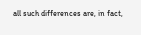all such differences are, in fact,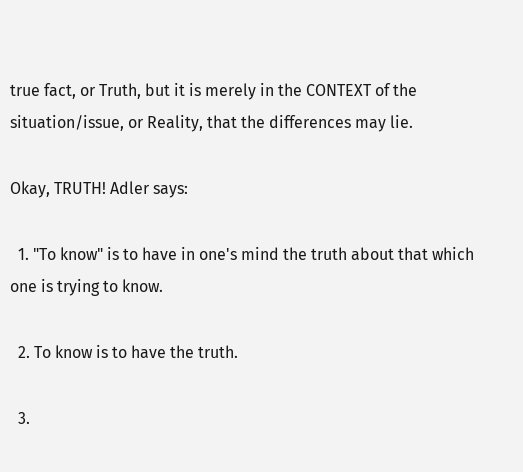true fact, or Truth, but it is merely in the CONTEXT of the situation/issue, or Reality, that the differences may lie.

Okay, TRUTH! Adler says:

  1. "To know" is to have in one's mind the truth about that which one is trying to know.

  2. To know is to have the truth.

  3.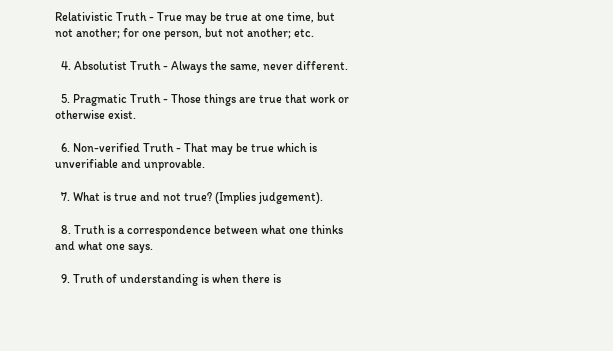Relativistic Truth - True may be true at one time, but not another; for one person, but not another; etc.

  4. Absolutist Truth - Always the same, never different.

  5. Pragmatic Truth - Those things are true that work or otherwise exist.

  6. Non-verified Truth - That may be true which is unverifiable and unprovable.

  7. What is true and not true? (Implies judgement).

  8. Truth is a correspondence between what one thinks and what one says.

  9. Truth of understanding is when there is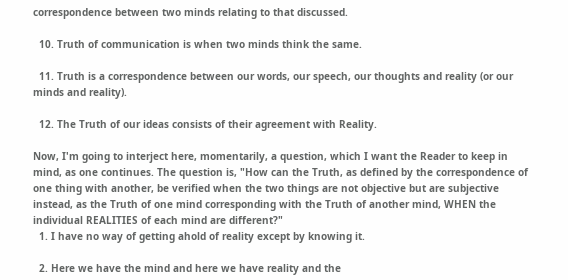correspondence between two minds relating to that discussed.

  10. Truth of communication is when two minds think the same.

  11. Truth is a correspondence between our words, our speech, our thoughts and reality (or our minds and reality).

  12. The Truth of our ideas consists of their agreement with Reality.

Now, I'm going to interject here, momentarily, a question, which I want the Reader to keep in mind, as one continues. The question is, "How can the Truth, as defined by the correspondence of one thing with another, be verified when the two things are not objective but are subjective instead, as the Truth of one mind corresponding with the Truth of another mind, WHEN the individual REALITIES of each mind are different?"
  1. I have no way of getting ahold of reality except by knowing it.

  2. Here we have the mind and here we have reality and the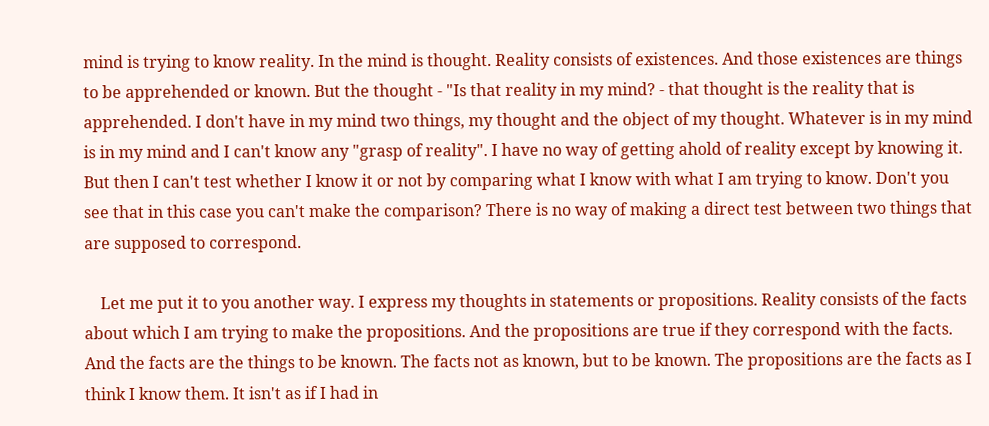mind is trying to know reality. In the mind is thought. Reality consists of existences. And those existences are things to be apprehended or known. But the thought - "Is that reality in my mind? - that thought is the reality that is apprehended. I don't have in my mind two things, my thought and the object of my thought. Whatever is in my mind is in my mind and I can't know any "grasp of reality". I have no way of getting ahold of reality except by knowing it. But then I can't test whether I know it or not by comparing what I know with what I am trying to know. Don't you see that in this case you can't make the comparison? There is no way of making a direct test between two things that are supposed to correspond.

    Let me put it to you another way. I express my thoughts in statements or propositions. Reality consists of the facts about which I am trying to make the propositions. And the propositions are true if they correspond with the facts. And the facts are the things to be known. The facts not as known, but to be known. The propositions are the facts as I think I know them. It isn't as if I had in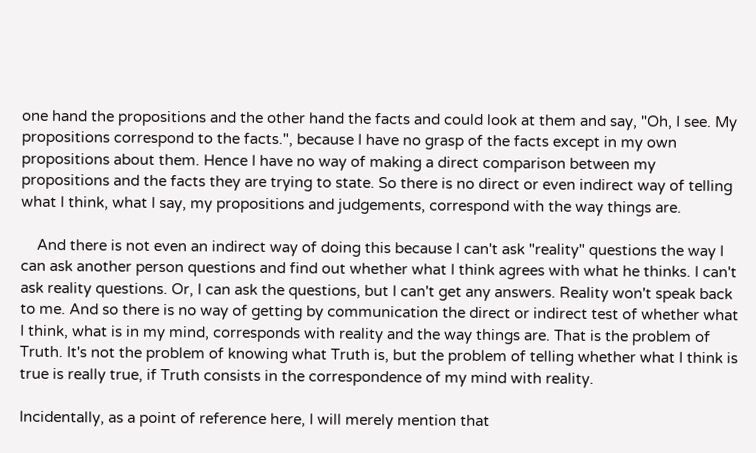one hand the propositions and the other hand the facts and could look at them and say, "Oh, I see. My propositions correspond to the facts.", because I have no grasp of the facts except in my own propositions about them. Hence I have no way of making a direct comparison between my propositions and the facts they are trying to state. So there is no direct or even indirect way of telling what I think, what I say, my propositions and judgements, correspond with the way things are.

    And there is not even an indirect way of doing this because I can't ask "reality" questions the way I can ask another person questions and find out whether what I think agrees with what he thinks. I can't ask reality questions. Or, I can ask the questions, but I can't get any answers. Reality won't speak back to me. And so there is no way of getting by communication the direct or indirect test of whether what I think, what is in my mind, corresponds with reality and the way things are. That is the problem of Truth. It's not the problem of knowing what Truth is, but the problem of telling whether what I think is true is really true, if Truth consists in the correspondence of my mind with reality.

Incidentally, as a point of reference here, I will merely mention that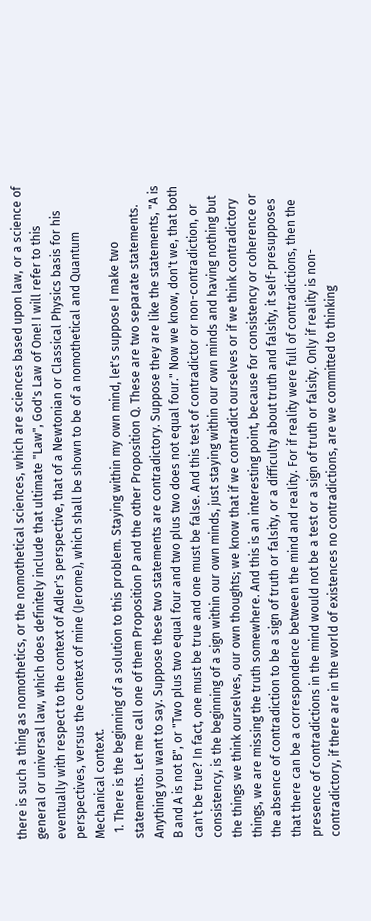there is such a thing as nomothetics, or the nomothetical sciences, which are sciences based upon law, or a science of general or universal law, which does definitely include that ultimate "Law", God's Law of One! I will refer to this eventually with respect to the context of Adler's perspective, that of a Newtonian or Classical Physics basis for his perspectives, versus the context of mine (Jerome), which shall be shown to be of a nomothetical and Quantum Mechanical context.
  1. There is the beginning of a solution to this problem. Staying within my own mind, let's suppose I make two statements. Let me call one of them Proposition P and the other Proposition Q. These are two separate statements. Anything you want to say. Suppose these two statements are contradictory. Suppose they are like the statements, "A is B and A is not B", or "Two plus two equal four and two plus two does not equal four." Now we know, don't we, that both can't be true? In fact, one must be true and one must be false. And this test of contradictor or non-contradiction, or consistency, is the beginning of a sign within our own minds, just staying within our own minds and having nothing but the things we think ourselves, our own thoughts; we know that if we contradict ourselves or if we think contradictory things, we are missing the truth somewhere. And this is an interesting point, because for consistency or coherence or the absence of contradiction to be a sign of truth or falsity, or a difficulty about truth and falsity, it self-presupposes that there can be a correspondence between the mind and reality. For if reality were full of contradictions, then the presence of contradictions in the mind would not be a test or a sign of truth or falsity. Only if reality is non-contradictory, if there are in the world of existences no contradictions, are we committed to thinking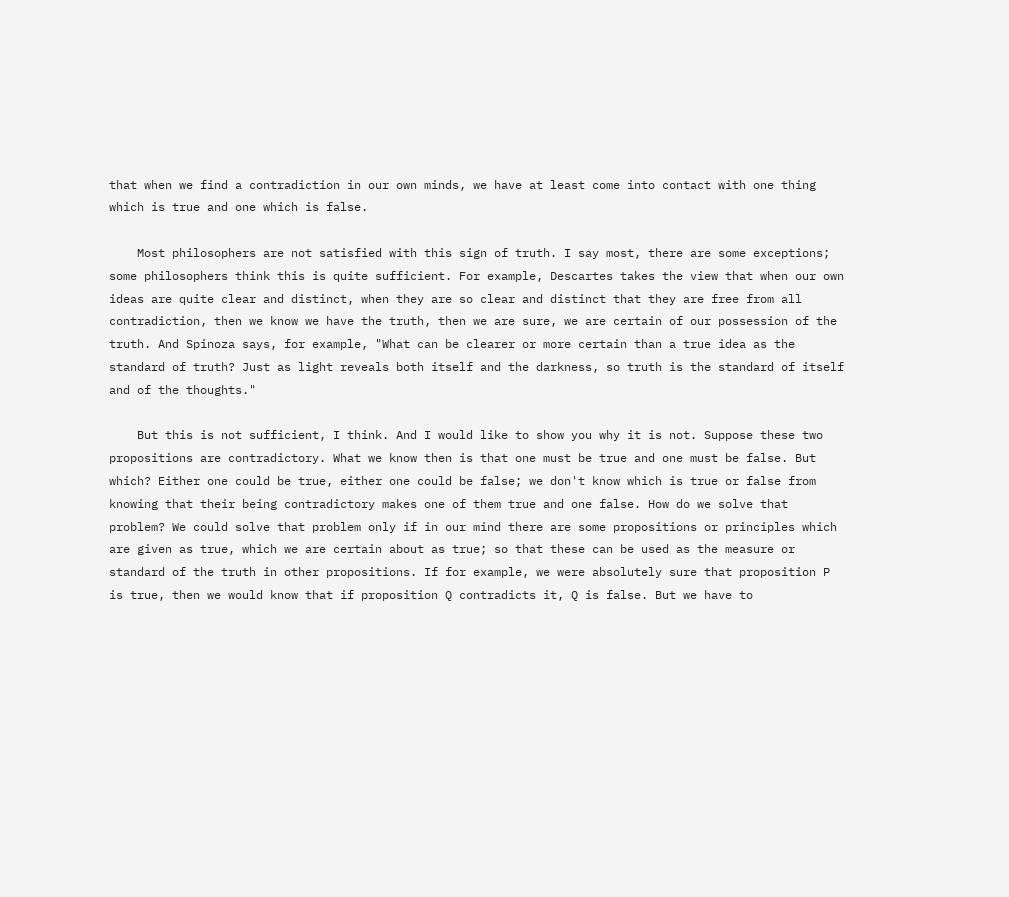that when we find a contradiction in our own minds, we have at least come into contact with one thing which is true and one which is false.

    Most philosophers are not satisfied with this sign of truth. I say most, there are some exceptions; some philosophers think this is quite sufficient. For example, Descartes takes the view that when our own ideas are quite clear and distinct, when they are so clear and distinct that they are free from all contradiction, then we know we have the truth, then we are sure, we are certain of our possession of the truth. And Spinoza says, for example, "What can be clearer or more certain than a true idea as the standard of truth? Just as light reveals both itself and the darkness, so truth is the standard of itself and of the thoughts."

    But this is not sufficient, I think. And I would like to show you why it is not. Suppose these two propositions are contradictory. What we know then is that one must be true and one must be false. But which? Either one could be true, either one could be false; we don't know which is true or false from knowing that their being contradictory makes one of them true and one false. How do we solve that problem? We could solve that problem only if in our mind there are some propositions or principles which are given as true, which we are certain about as true; so that these can be used as the measure or standard of the truth in other propositions. If for example, we were absolutely sure that proposition P is true, then we would know that if proposition Q contradicts it, Q is false. But we have to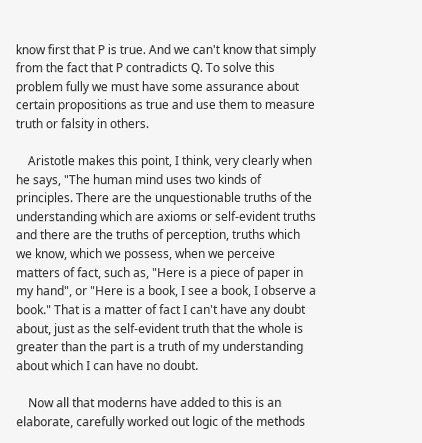know first that P is true. And we can't know that simply from the fact that P contradicts Q. To solve this problem fully we must have some assurance about certain propositions as true and use them to measure truth or falsity in others.

    Aristotle makes this point, I think, very clearly when he says, "The human mind uses two kinds of principles. There are the unquestionable truths of the understanding which are axioms or self-evident truths and there are the truths of perception, truths which we know, which we possess, when we perceive matters of fact, such as, "Here is a piece of paper in my hand", or "Here is a book, I see a book, I observe a book." That is a matter of fact I can't have any doubt about, just as the self-evident truth that the whole is greater than the part is a truth of my understanding about which I can have no doubt.

    Now all that moderns have added to this is an elaborate, carefully worked out logic of the methods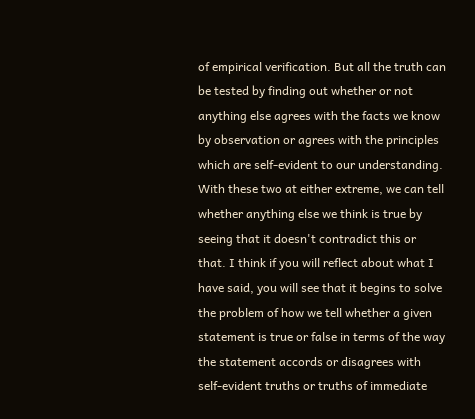of empirical verification. But all the truth can be tested by finding out whether or not anything else agrees with the facts we know by observation or agrees with the principles which are self-evident to our understanding. With these two at either extreme, we can tell whether anything else we think is true by seeing that it doesn't contradict this or that. I think if you will reflect about what I have said, you will see that it begins to solve the problem of how we tell whether a given statement is true or false in terms of the way the statement accords or disagrees with self-evident truths or truths of immediate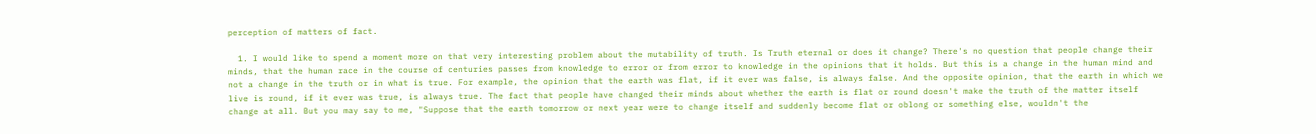perception of matters of fact.

  1. I would like to spend a moment more on that very interesting problem about the mutability of truth. Is Truth eternal or does it change? There's no question that people change their minds, that the human race in the course of centuries passes from knowledge to error or from error to knowledge in the opinions that it holds. But this is a change in the human mind and not a change in the truth or in what is true. For example, the opinion that the earth was flat, if it ever was false, is always false. And the opposite opinion, that the earth in which we live is round, if it ever was true, is always true. The fact that people have changed their minds about whether the earth is flat or round doesn't make the truth of the matter itself change at all. But you may say to me, "Suppose that the earth tomorrow or next year were to change itself and suddenly become flat or oblong or something else, wouldn't the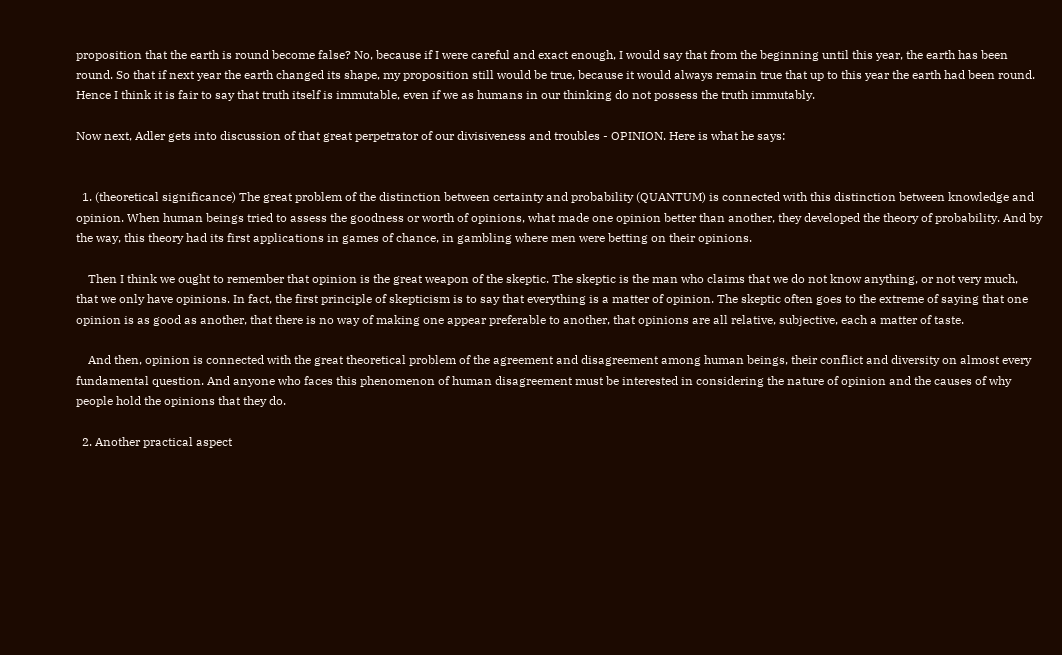proposition that the earth is round become false? No, because if I were careful and exact enough, I would say that from the beginning until this year, the earth has been round. So that if next year the earth changed its shape, my proposition still would be true, because it would always remain true that up to this year the earth had been round. Hence I think it is fair to say that truth itself is immutable, even if we as humans in our thinking do not possess the truth immutably.

Now next, Adler gets into discussion of that great perpetrator of our divisiveness and troubles - OPINION. Here is what he says:


  1. (theoretical significance) The great problem of the distinction between certainty and probability (QUANTUM) is connected with this distinction between knowledge and opinion. When human beings tried to assess the goodness or worth of opinions, what made one opinion better than another, they developed the theory of probability. And by the way, this theory had its first applications in games of chance, in gambling where men were betting on their opinions.

    Then I think we ought to remember that opinion is the great weapon of the skeptic. The skeptic is the man who claims that we do not know anything, or not very much, that we only have opinions. In fact, the first principle of skepticism is to say that everything is a matter of opinion. The skeptic often goes to the extreme of saying that one opinion is as good as another, that there is no way of making one appear preferable to another, that opinions are all relative, subjective, each a matter of taste.

    And then, opinion is connected with the great theoretical problem of the agreement and disagreement among human beings, their conflict and diversity on almost every fundamental question. And anyone who faces this phenomenon of human disagreement must be interested in considering the nature of opinion and the causes of why people hold the opinions that they do.

  2. Another practical aspect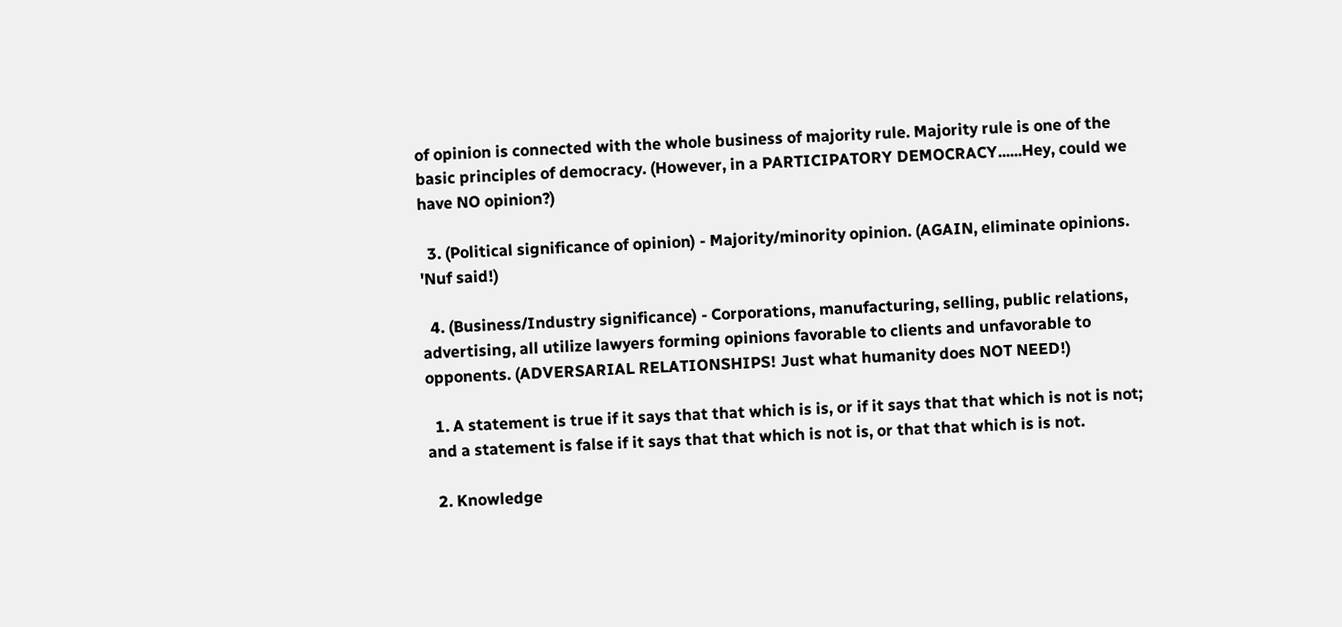of opinion is connected with the whole business of majority rule. Majority rule is one of the basic principles of democracy. (However, in a PARTICIPATORY DEMOCRACY......Hey, could we have NO opinion?)

  3. (Political significance of opinion) - Majority/minority opinion. (AGAIN, eliminate opinions. 'Nuf said!)

  4. (Business/Industry significance) - Corporations, manufacturing, selling, public relations, advertising, all utilize lawyers forming opinions favorable to clients and unfavorable to opponents. (ADVERSARIAL RELATIONSHIPS! Just what humanity does NOT NEED!)

  1. A statement is true if it says that that which is is, or if it says that that which is not is not; and a statement is false if it says that that which is not is, or that that which is is not.

  2. Knowledge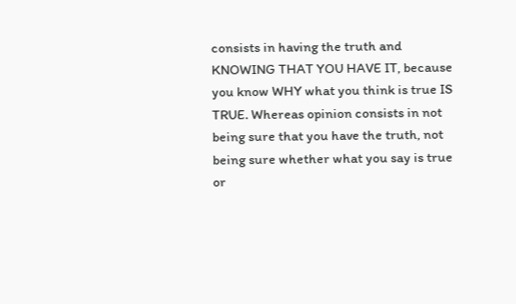consists in having the truth and KNOWING THAT YOU HAVE IT, because you know WHY what you think is true IS TRUE. Whereas opinion consists in not being sure that you have the truth, not being sure whether what you say is true or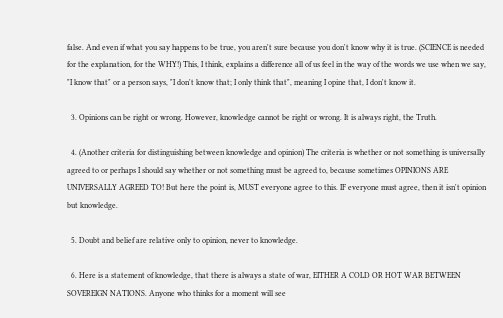false. And even if what you say happens to be true, you aren't sure because you don't know why it is true. (SCIENCE is needed for the explanation, for the WHY!) This, I think, explains a difference all of us feel in the way of the words we use when we say, "I know that" or a person says, "I don't know that; I only think that", meaning I opine that, I don't know it.

  3. Opinions can be right or wrong. However, knowledge cannot be right or wrong. It is always right, the Truth.

  4. (Another criteria for distinguishing between knowledge and opinion) The criteria is whether or not something is universally agreed to or perhaps I should say whether or not something must be agreed to, because sometimes OPINIONS ARE UNIVERSALLY AGREED TO! But here the point is, MUST everyone agree to this. IF everyone must agree, then it isn't opinion but knowledge.

  5. Doubt and belief are relative only to opinion, never to knowledge.

  6. Here is a statement of knowledge, that there is always a state of war, EITHER A COLD OR HOT WAR BETWEEN SOVEREIGN NATIONS. Anyone who thinks for a moment will see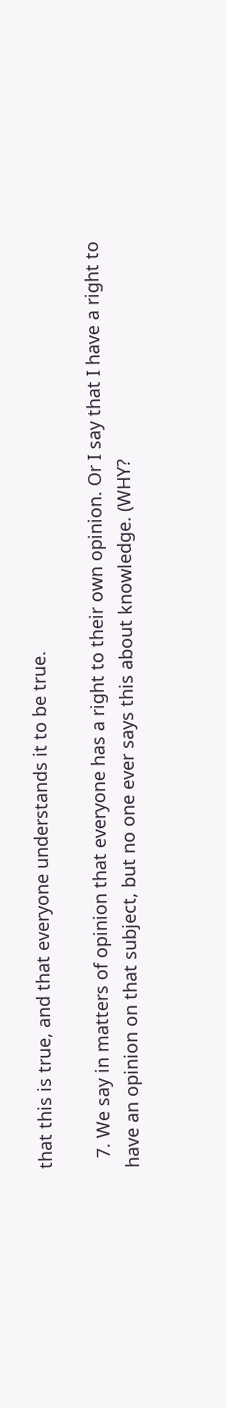that this is true, and that everyone understands it to be true.

  7. We say in matters of opinion that everyone has a right to their own opinion. Or I say that I have a right to have an opinion on that subject, but no one ever says this about knowledge. (WHY?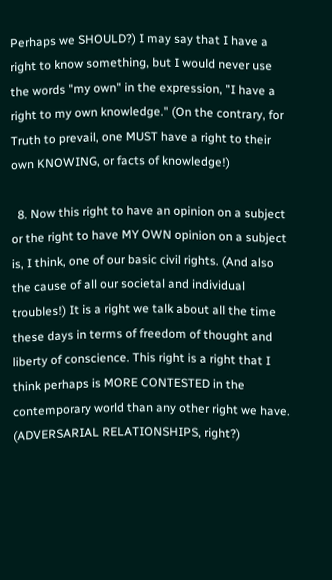Perhaps we SHOULD?) I may say that I have a right to know something, but I would never use the words "my own" in the expression, "I have a right to my own knowledge." (On the contrary, for Truth to prevail, one MUST have a right to their own KNOWING, or facts of knowledge!)

  8. Now this right to have an opinion on a subject or the right to have MY OWN opinion on a subject is, I think, one of our basic civil rights. (And also the cause of all our societal and individual troubles!) It is a right we talk about all the time these days in terms of freedom of thought and liberty of conscience. This right is a right that I think perhaps is MORE CONTESTED in the contemporary world than any other right we have. (ADVERSARIAL RELATIONSHIPS, right?)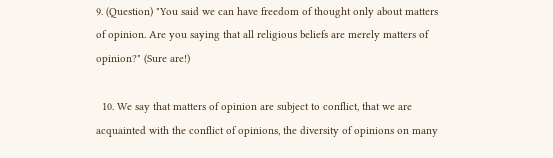9. (Question) "You said we can have freedom of thought only about matters of opinion. Are you saying that all religious beliefs are merely matters of opinion?" (Sure are!)

  10. We say that matters of opinion are subject to conflict, that we are acquainted with the conflict of opinions, the diversity of opinions on many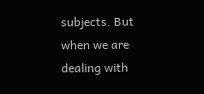subjects. But when we are dealing with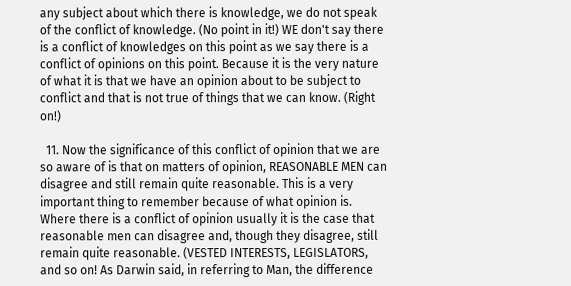any subject about which there is knowledge, we do not speak of the conflict of knowledge. (No point in it!) WE don't say there is a conflict of knowledges on this point as we say there is a conflict of opinions on this point. Because it is the very nature of what it is that we have an opinion about to be subject to conflict and that is not true of things that we can know. (Right on!)

  11. Now the significance of this conflict of opinion that we are so aware of is that on matters of opinion, REASONABLE MEN can disagree and still remain quite reasonable. This is a very important thing to remember because of what opinion is. Where there is a conflict of opinion usually it is the case that reasonable men can disagree and, though they disagree, still remain quite reasonable. (VESTED INTERESTS, LEGISLATORS, and so on! As Darwin said, in referring to Man, the difference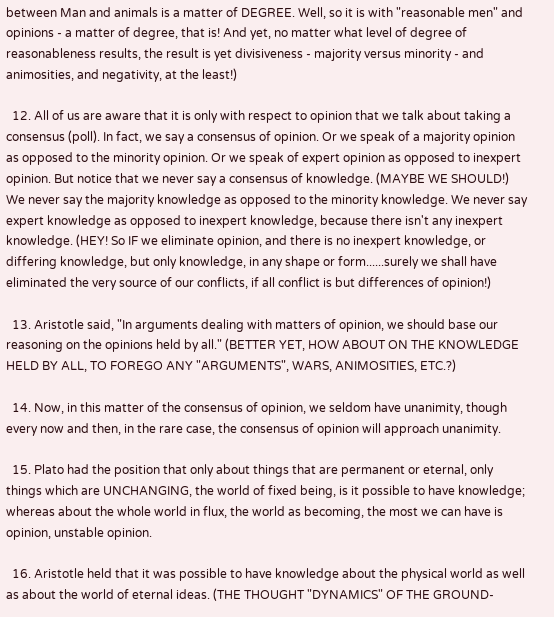between Man and animals is a matter of DEGREE. Well, so it is with "reasonable men" and opinions - a matter of degree, that is! And yet, no matter what level of degree of reasonableness results, the result is yet divisiveness - majority versus minority - and animosities, and negativity, at the least!)

  12. All of us are aware that it is only with respect to opinion that we talk about taking a consensus (poll). In fact, we say a consensus of opinion. Or we speak of a majority opinion as opposed to the minority opinion. Or we speak of expert opinion as opposed to inexpert opinion. But notice that we never say a consensus of knowledge. (MAYBE WE SHOULD!) We never say the majority knowledge as opposed to the minority knowledge. We never say expert knowledge as opposed to inexpert knowledge, because there isn't any inexpert knowledge. (HEY! So IF we eliminate opinion, and there is no inexpert knowledge, or differing knowledge, but only knowledge, in any shape or form......surely we shall have eliminated the very source of our conflicts, if all conflict is but differences of opinion!)

  13. Aristotle said, "In arguments dealing with matters of opinion, we should base our reasoning on the opinions held by all." (BETTER YET, HOW ABOUT ON THE KNOWLEDGE HELD BY ALL, TO FOREGO ANY "ARGUMENTS", WARS, ANIMOSITIES, ETC.?)

  14. Now, in this matter of the consensus of opinion, we seldom have unanimity, though every now and then, in the rare case, the consensus of opinion will approach unanimity.

  15. Plato had the position that only about things that are permanent or eternal, only things which are UNCHANGING, the world of fixed being, is it possible to have knowledge; whereas about the whole world in flux, the world as becoming, the most we can have is opinion, unstable opinion.

  16. Aristotle held that it was possible to have knowledge about the physical world as well as about the world of eternal ideas. (THE THOUGHT "DYNAMICS" OF THE GROUND-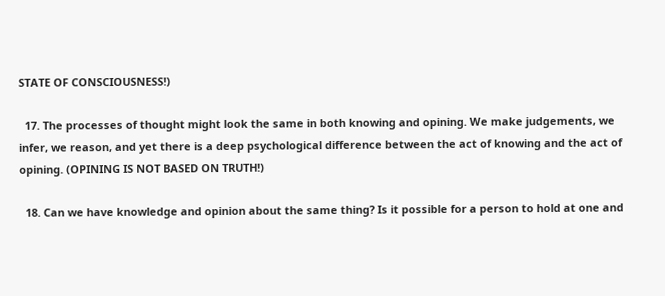STATE OF CONSCIOUSNESS!)

  17. The processes of thought might look the same in both knowing and opining. We make judgements, we infer, we reason, and yet there is a deep psychological difference between the act of knowing and the act of opining. (OPINING IS NOT BASED ON TRUTH!)

  18. Can we have knowledge and opinion about the same thing? Is it possible for a person to hold at one and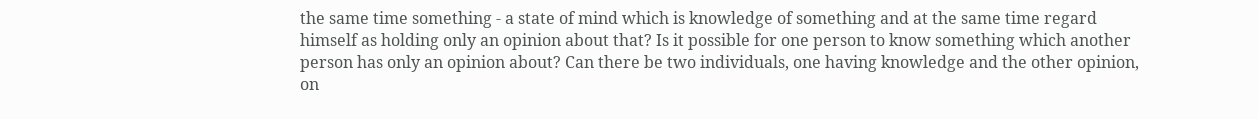the same time something - a state of mind which is knowledge of something and at the same time regard himself as holding only an opinion about that? Is it possible for one person to know something which another person has only an opinion about? Can there be two individuals, one having knowledge and the other opinion, on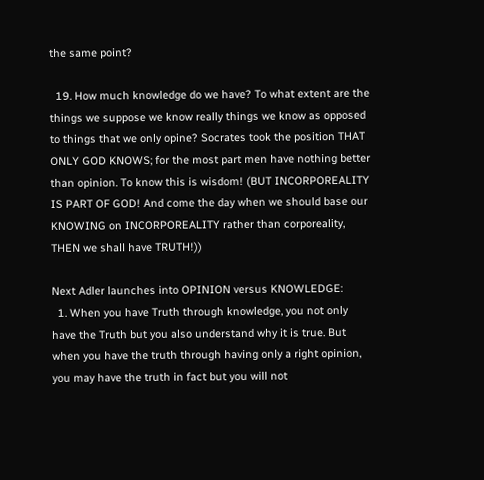the same point?

  19. How much knowledge do we have? To what extent are the things we suppose we know really things we know as opposed to things that we only opine? Socrates took the position THAT ONLY GOD KNOWS; for the most part men have nothing better than opinion. To know this is wisdom! (BUT INCORPOREALITY IS PART OF GOD! And come the day when we should base our KNOWING on INCORPOREALITY rather than corporeality, THEN we shall have TRUTH!))

Next Adler launches into OPINION versus KNOWLEDGE:
  1. When you have Truth through knowledge, you not only have the Truth but you also understand why it is true. But when you have the truth through having only a right opinion, you may have the truth in fact but you will not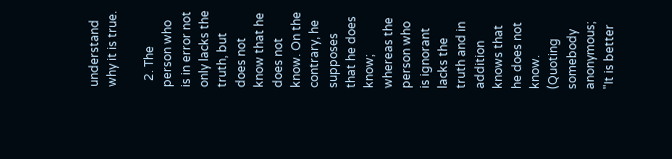understand why it is true.

  2. The person who is in error not only lacks the truth, but does not know that he does not know. On the contrary, he supposes that he does know; whereas the person who is ignorant lacks the truth and in addition knows that he does not know. (Quoting somebody anonymous; "It is better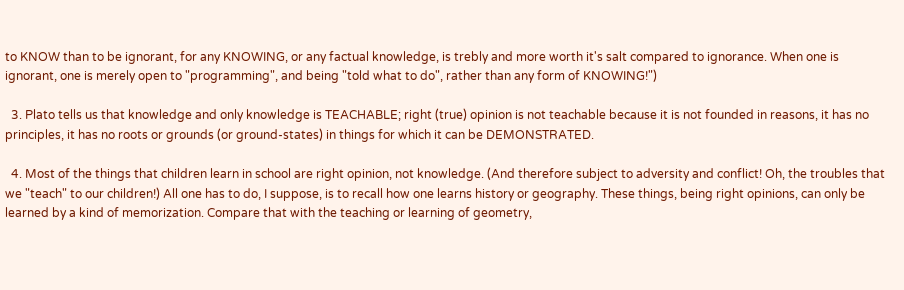to KNOW than to be ignorant, for any KNOWING, or any factual knowledge, is trebly and more worth it's salt compared to ignorance. When one is ignorant, one is merely open to "programming", and being "told what to do", rather than any form of KNOWING!")

  3. Plato tells us that knowledge and only knowledge is TEACHABLE; right (true) opinion is not teachable because it is not founded in reasons, it has no principles, it has no roots or grounds (or ground-states) in things for which it can be DEMONSTRATED.

  4. Most of the things that children learn in school are right opinion, not knowledge. (And therefore subject to adversity and conflict! Oh, the troubles that we "teach" to our children!) All one has to do, I suppose, is to recall how one learns history or geography. These things, being right opinions, can only be learned by a kind of memorization. Compare that with the teaching or learning of geometry,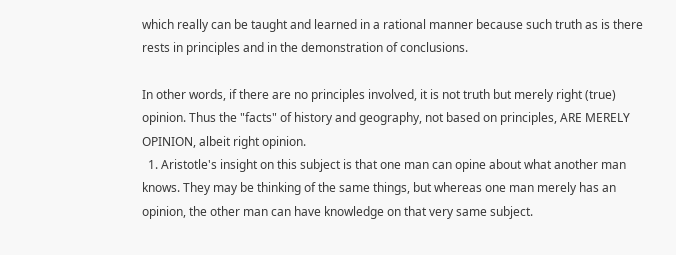which really can be taught and learned in a rational manner because such truth as is there rests in principles and in the demonstration of conclusions.

In other words, if there are no principles involved, it is not truth but merely right (true) opinion. Thus the "facts" of history and geography, not based on principles, ARE MERELY OPINION, albeit right opinion.
  1. Aristotle's insight on this subject is that one man can opine about what another man knows. They may be thinking of the same things, but whereas one man merely has an opinion, the other man can have knowledge on that very same subject.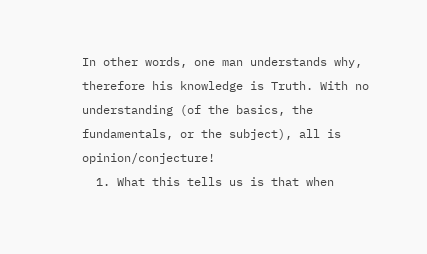In other words, one man understands why, therefore his knowledge is Truth. With no understanding (of the basics, the fundamentals, or the subject), all is opinion/conjecture!
  1. What this tells us is that when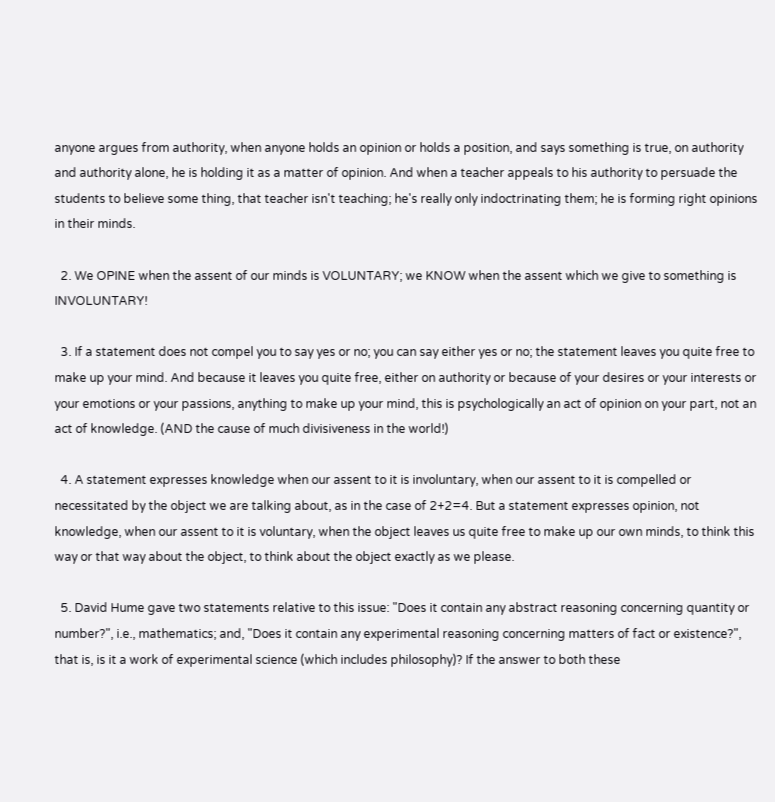anyone argues from authority, when anyone holds an opinion or holds a position, and says something is true, on authority and authority alone, he is holding it as a matter of opinion. And when a teacher appeals to his authority to persuade the students to believe some thing, that teacher isn't teaching; he's really only indoctrinating them; he is forming right opinions in their minds.

  2. We OPINE when the assent of our minds is VOLUNTARY; we KNOW when the assent which we give to something is INVOLUNTARY!

  3. If a statement does not compel you to say yes or no; you can say either yes or no; the statement leaves you quite free to make up your mind. And because it leaves you quite free, either on authority or because of your desires or your interests or your emotions or your passions, anything to make up your mind, this is psychologically an act of opinion on your part, not an act of knowledge. (AND the cause of much divisiveness in the world!)

  4. A statement expresses knowledge when our assent to it is involuntary, when our assent to it is compelled or necessitated by the object we are talking about, as in the case of 2+2=4. But a statement expresses opinion, not knowledge, when our assent to it is voluntary, when the object leaves us quite free to make up our own minds, to think this way or that way about the object, to think about the object exactly as we please.

  5. David Hume gave two statements relative to this issue: "Does it contain any abstract reasoning concerning quantity or number?", i.e., mathematics; and, "Does it contain any experimental reasoning concerning matters of fact or existence?", that is, is it a work of experimental science (which includes philosophy)? If the answer to both these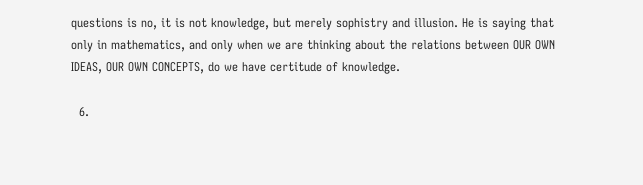questions is no, it is not knowledge, but merely sophistry and illusion. He is saying that only in mathematics, and only when we are thinking about the relations between OUR OWN IDEAS, OUR OWN CONCEPTS, do we have certitude of knowledge.

  6.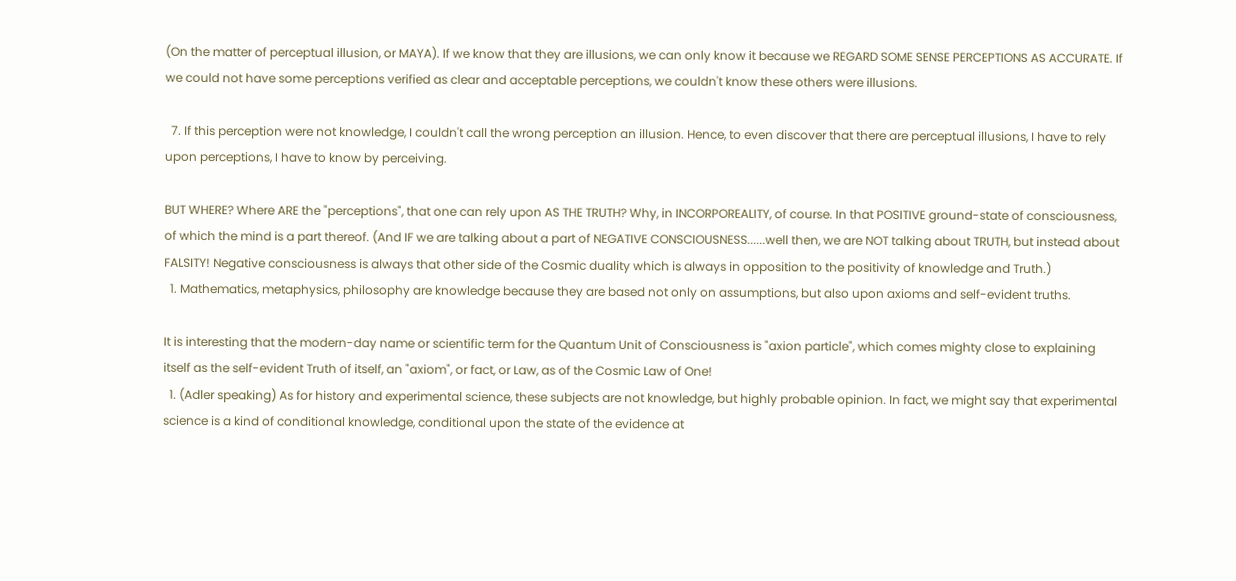(On the matter of perceptual illusion, or MAYA). If we know that they are illusions, we can only know it because we REGARD SOME SENSE PERCEPTIONS AS ACCURATE. If we could not have some perceptions verified as clear and acceptable perceptions, we couldn't know these others were illusions.

  7. If this perception were not knowledge, I couldn't call the wrong perception an illusion. Hence, to even discover that there are perceptual illusions, I have to rely upon perceptions, I have to know by perceiving.

BUT WHERE? Where ARE the "perceptions", that one can rely upon AS THE TRUTH? Why, in INCORPOREALITY, of course. In that POSITIVE ground-state of consciousness, of which the mind is a part thereof. (And IF we are talking about a part of NEGATIVE CONSCIOUSNESS......well then, we are NOT talking about TRUTH, but instead about FALSITY! Negative consciousness is always that other side of the Cosmic duality which is always in opposition to the positivity of knowledge and Truth.)
  1. Mathematics, metaphysics, philosophy are knowledge because they are based not only on assumptions, but also upon axioms and self-evident truths.

It is interesting that the modern-day name or scientific term for the Quantum Unit of Consciousness is "axion particle", which comes mighty close to explaining itself as the self-evident Truth of itself, an "axiom", or fact, or Law, as of the Cosmic Law of One!
  1. (Adler speaking) As for history and experimental science, these subjects are not knowledge, but highly probable opinion. In fact, we might say that experimental science is a kind of conditional knowledge, conditional upon the state of the evidence at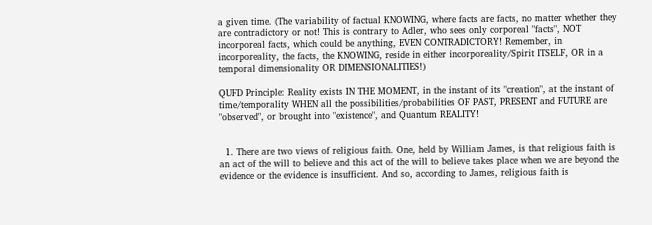a given time. (The variability of factual KNOWING, where facts are facts, no matter whether they are contradictory or not! This is contrary to Adler, who sees only corporeal "facts", NOT incorporeal facts, which could be anything, EVEN CONTRADICTORY! Remember, in incorporeality, the facts, the KNOWING, reside in either incorporeality/Spirit ITSELF, OR in a temporal dimensionality OR DIMENSIONALITIES!)

QUFD Principle: Reality exists IN THE MOMENT, in the instant of its "creation", at the instant of time/temporality WHEN all the possibilities/probabilities OF PAST, PRESENT and FUTURE are "observed", or brought into "existence", and Quantum REALITY!


  1. There are two views of religious faith. One, held by William James, is that religious faith is an act of the will to believe and this act of the will to believe takes place when we are beyond the evidence or the evidence is insufficient. And so, according to James, religious faith is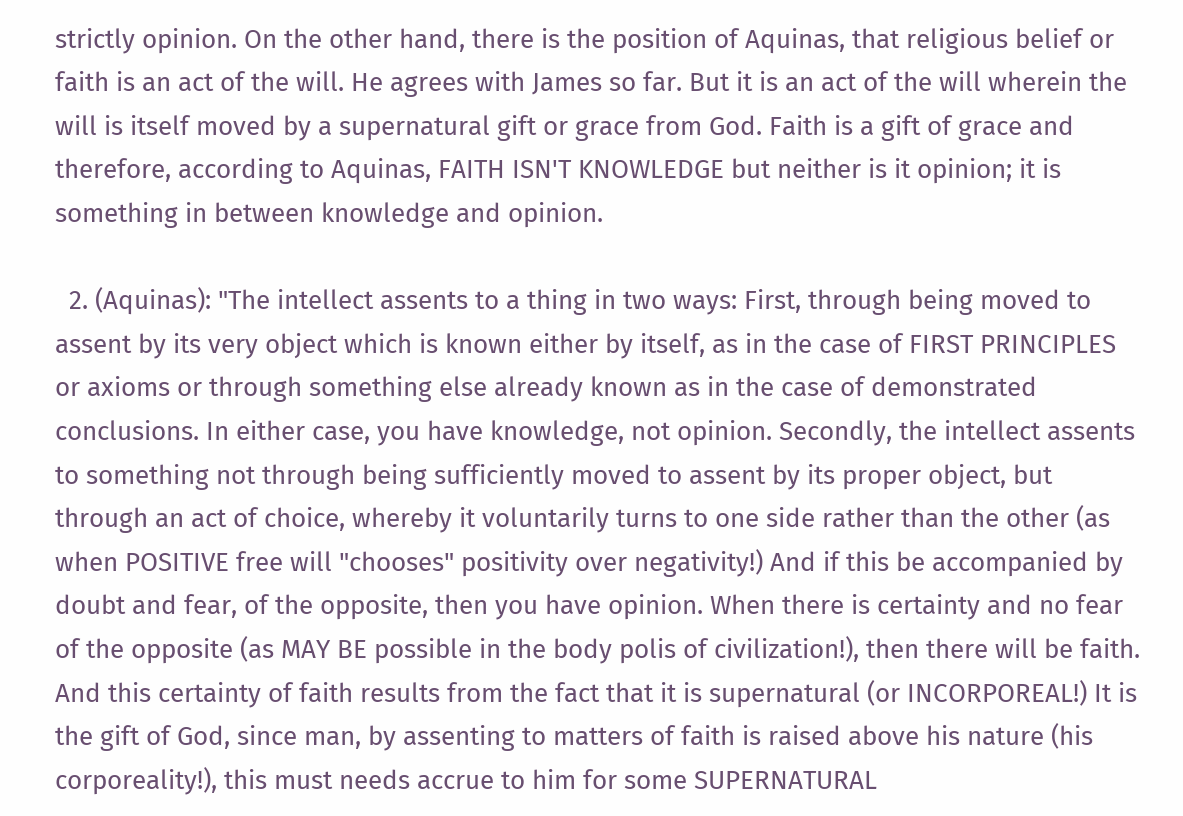strictly opinion. On the other hand, there is the position of Aquinas, that religious belief or faith is an act of the will. He agrees with James so far. But it is an act of the will wherein the will is itself moved by a supernatural gift or grace from God. Faith is a gift of grace and therefore, according to Aquinas, FAITH ISN'T KNOWLEDGE but neither is it opinion; it is something in between knowledge and opinion.

  2. (Aquinas): "The intellect assents to a thing in two ways: First, through being moved to assent by its very object which is known either by itself, as in the case of FIRST PRINCIPLES or axioms or through something else already known as in the case of demonstrated conclusions. In either case, you have knowledge, not opinion. Secondly, the intellect assents to something not through being sufficiently moved to assent by its proper object, but through an act of choice, whereby it voluntarily turns to one side rather than the other (as when POSITIVE free will "chooses" positivity over negativity!) And if this be accompanied by doubt and fear, of the opposite, then you have opinion. When there is certainty and no fear of the opposite (as MAY BE possible in the body polis of civilization!), then there will be faith. And this certainty of faith results from the fact that it is supernatural (or INCORPOREAL!) It is the gift of God, since man, by assenting to matters of faith is raised above his nature (his corporeality!), this must needs accrue to him for some SUPERNATURAL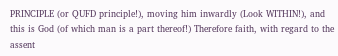PRINCIPLE (or QUFD principle!), moving him inwardly (Look WITHIN!), and this is God (of which man is a part thereof!) Therefore faith, with regard to the assent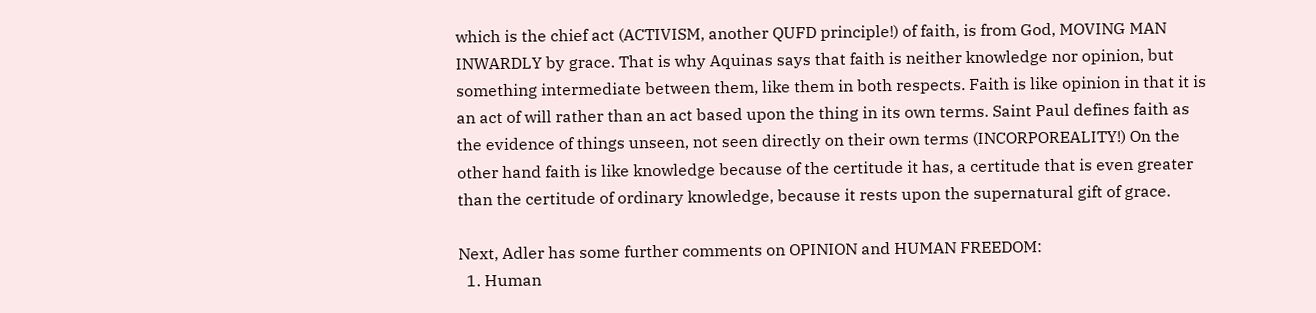which is the chief act (ACTIVISM, another QUFD principle!) of faith, is from God, MOVING MAN INWARDLY by grace. That is why Aquinas says that faith is neither knowledge nor opinion, but something intermediate between them, like them in both respects. Faith is like opinion in that it is an act of will rather than an act based upon the thing in its own terms. Saint Paul defines faith as the evidence of things unseen, not seen directly on their own terms (INCORPOREALITY!) On the other hand faith is like knowledge because of the certitude it has, a certitude that is even greater than the certitude of ordinary knowledge, because it rests upon the supernatural gift of grace.

Next, Adler has some further comments on OPINION and HUMAN FREEDOM:
  1. Human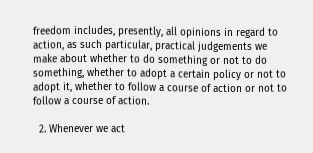freedom includes, presently, all opinions in regard to action, as such particular, practical judgements we make about whether to do something or not to do something, whether to adopt a certain policy or not to adopt it, whether to follow a course of action or not to follow a course of action.

  2. Whenever we act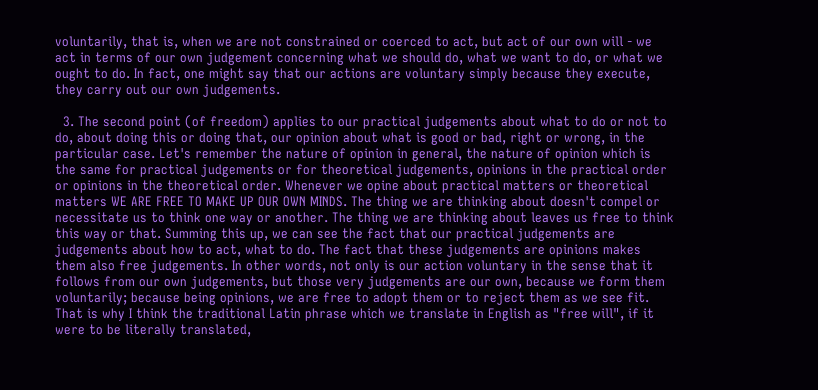voluntarily, that is, when we are not constrained or coerced to act, but act of our own will - we act in terms of our own judgement concerning what we should do, what we want to do, or what we ought to do. In fact, one might say that our actions are voluntary simply because they execute, they carry out our own judgements.

  3. The second point (of freedom) applies to our practical judgements about what to do or not to do, about doing this or doing that, our opinion about what is good or bad, right or wrong, in the particular case. Let's remember the nature of opinion in general, the nature of opinion which is the same for practical judgements or for theoretical judgements, opinions in the practical order or opinions in the theoretical order. Whenever we opine about practical matters or theoretical matters WE ARE FREE TO MAKE UP OUR OWN MINDS. The thing we are thinking about doesn't compel or necessitate us to think one way or another. The thing we are thinking about leaves us free to think this way or that. Summing this up, we can see the fact that our practical judgements are judgements about how to act, what to do. The fact that these judgements are opinions makes them also free judgements. In other words, not only is our action voluntary in the sense that it follows from our own judgements, but those very judgements are our own, because we form them voluntarily; because being opinions, we are free to adopt them or to reject them as we see fit. That is why I think the traditional Latin phrase which we translate in English as "free will", if it were to be literally translated,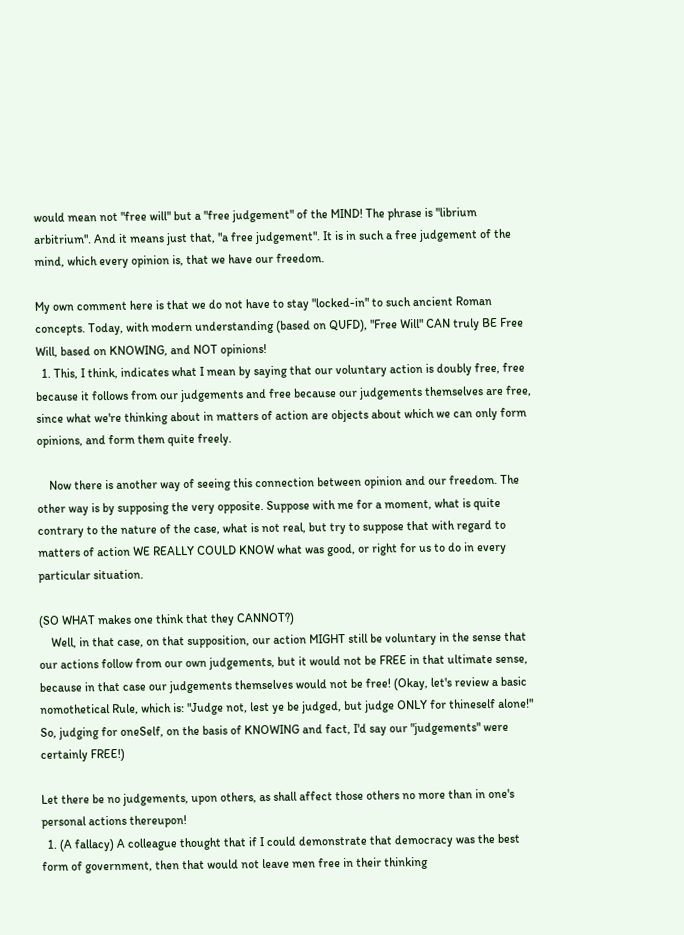would mean not "free will" but a "free judgement" of the MIND! The phrase is "librium arbitrium". And it means just that, "a free judgement". It is in such a free judgement of the mind, which every opinion is, that we have our freedom.

My own comment here is that we do not have to stay "locked-in" to such ancient Roman concepts. Today, with modern understanding (based on QUFD), "Free Will" CAN truly BE Free Will, based on KNOWING, and NOT opinions!
  1. This, I think, indicates what I mean by saying that our voluntary action is doubly free, free because it follows from our judgements and free because our judgements themselves are free, since what we're thinking about in matters of action are objects about which we can only form opinions, and form them quite freely.

    Now there is another way of seeing this connection between opinion and our freedom. The other way is by supposing the very opposite. Suppose with me for a moment, what is quite contrary to the nature of the case, what is not real, but try to suppose that with regard to matters of action WE REALLY COULD KNOW what was good, or right for us to do in every particular situation.

(SO WHAT makes one think that they CANNOT?)
    Well, in that case, on that supposition, our action MIGHT still be voluntary in the sense that our actions follow from our own judgements, but it would not be FREE in that ultimate sense, because in that case our judgements themselves would not be free! (Okay, let's review a basic nomothetical Rule, which is: "Judge not, lest ye be judged, but judge ONLY for thineself alone!" So, judging for oneSelf, on the basis of KNOWING and fact, I'd say our "judgements" were certainly FREE!)

Let there be no judgements, upon others, as shall affect those others no more than in one's personal actions thereupon!
  1. (A fallacy) A colleague thought that if I could demonstrate that democracy was the best form of government, then that would not leave men free in their thinking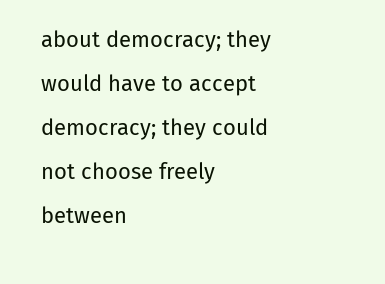about democracy; they would have to accept democracy; they could not choose freely between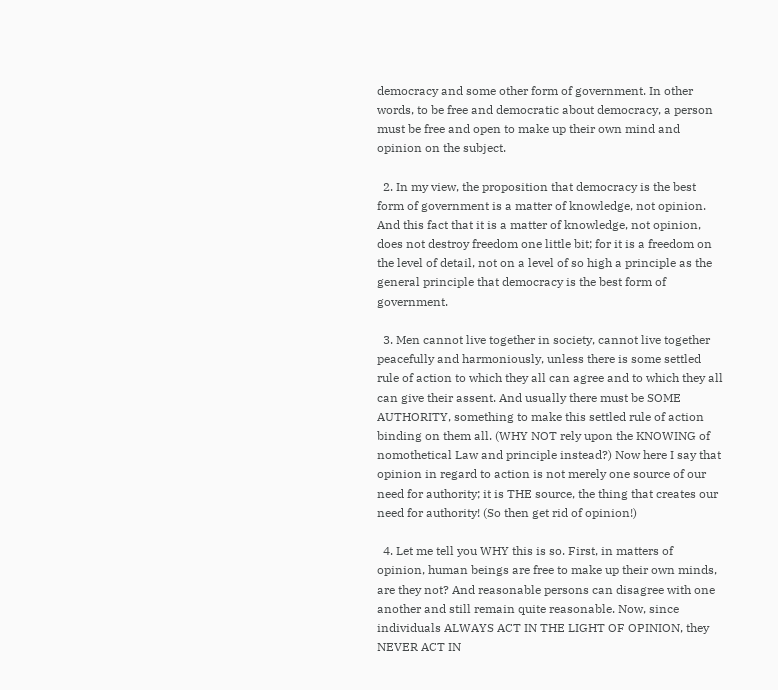democracy and some other form of government. In other words, to be free and democratic about democracy, a person must be free and open to make up their own mind and opinion on the subject.

  2. In my view, the proposition that democracy is the best form of government is a matter of knowledge, not opinion. And this fact that it is a matter of knowledge, not opinion, does not destroy freedom one little bit; for it is a freedom on the level of detail, not on a level of so high a principle as the general principle that democracy is the best form of government.

  3. Men cannot live together in society, cannot live together peacefully and harmoniously, unless there is some settled rule of action to which they all can agree and to which they all can give their assent. And usually there must be SOME AUTHORITY, something to make this settled rule of action binding on them all. (WHY NOT rely upon the KNOWING of nomothetical Law and principle instead?) Now here I say that opinion in regard to action is not merely one source of our need for authority; it is THE source, the thing that creates our need for authority! (So then get rid of opinion!)

  4. Let me tell you WHY this is so. First, in matters of opinion, human beings are free to make up their own minds, are they not? And reasonable persons can disagree with one another and still remain quite reasonable. Now, since individuals ALWAYS ACT IN THE LIGHT OF OPINION, they NEVER ACT IN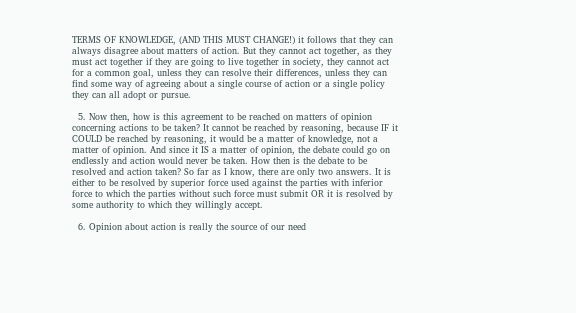TERMS OF KNOWLEDGE, (AND THIS MUST CHANGE!) it follows that they can always disagree about matters of action. But they cannot act together, as they must act together if they are going to live together in society, they cannot act for a common goal, unless they can resolve their differences, unless they can find some way of agreeing about a single course of action or a single policy they can all adopt or pursue.

  5. Now then, how is this agreement to be reached on matters of opinion concerning actions to be taken? It cannot be reached by reasoning, because IF it COULD be reached by reasoning, it would be a matter of knowledge, not a matter of opinion. And since it IS a matter of opinion, the debate could go on endlessly and action would never be taken. How then is the debate to be resolved and action taken? So far as I know, there are only two answers. It is either to be resolved by superior force used against the parties with inferior force to which the parties without such force must submit OR it is resolved by some authority to which they willingly accept.

  6. Opinion about action is really the source of our need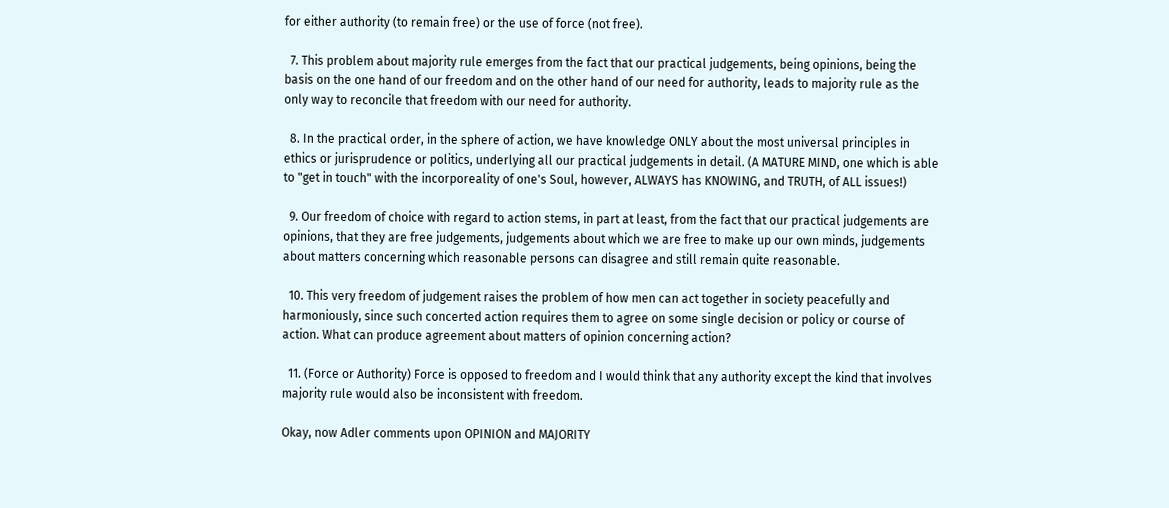for either authority (to remain free) or the use of force (not free).

  7. This problem about majority rule emerges from the fact that our practical judgements, being opinions, being the basis on the one hand of our freedom and on the other hand of our need for authority, leads to majority rule as the only way to reconcile that freedom with our need for authority.

  8. In the practical order, in the sphere of action, we have knowledge ONLY about the most universal principles in ethics or jurisprudence or politics, underlying all our practical judgements in detail. (A MATURE MIND, one which is able to "get in touch" with the incorporeality of one's Soul, however, ALWAYS has KNOWING, and TRUTH, of ALL issues!)

  9. Our freedom of choice with regard to action stems, in part at least, from the fact that our practical judgements are opinions, that they are free judgements, judgements about which we are free to make up our own minds, judgements about matters concerning which reasonable persons can disagree and still remain quite reasonable.

  10. This very freedom of judgement raises the problem of how men can act together in society peacefully and harmoniously, since such concerted action requires them to agree on some single decision or policy or course of action. What can produce agreement about matters of opinion concerning action?

  11. (Force or Authority) Force is opposed to freedom and I would think that any authority except the kind that involves majority rule would also be inconsistent with freedom.

Okay, now Adler comments upon OPINION and MAJORITY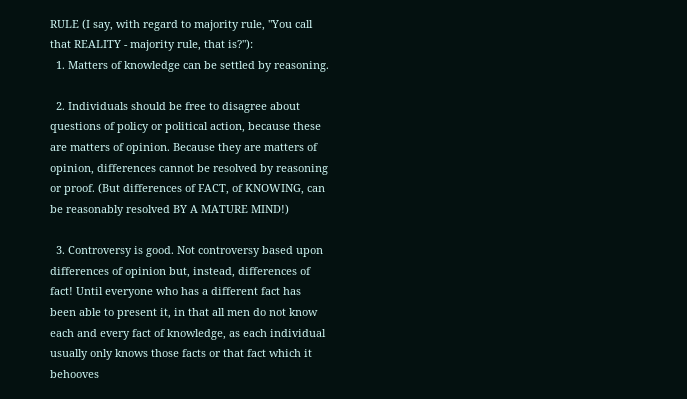RULE (I say, with regard to majority rule, "You call that REALITY - majority rule, that is?"):
  1. Matters of knowledge can be settled by reasoning.

  2. Individuals should be free to disagree about questions of policy or political action, because these are matters of opinion. Because they are matters of opinion, differences cannot be resolved by reasoning or proof. (But differences of FACT, of KNOWING, can be reasonably resolved BY A MATURE MIND!)

  3. Controversy is good. Not controversy based upon differences of opinion but, instead, differences of fact! Until everyone who has a different fact has been able to present it, in that all men do not know each and every fact of knowledge, as each individual usually only knows those facts or that fact which it behooves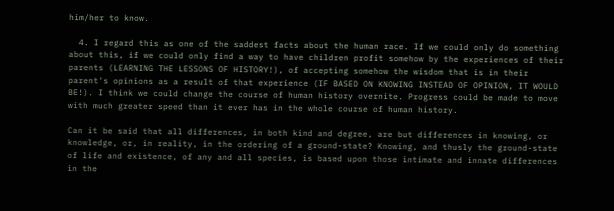him/her to know.

  4. I regard this as one of the saddest facts about the human race. If we could only do something about this, if we could only find a way to have children profit somehow by the experiences of their parents (LEARNING THE LESSONS OF HISTORY!), of accepting somehow the wisdom that is in their parent's opinions as a result of that experience (IF BASED ON KNOWING INSTEAD OF OPINION, IT WOULD BE!). I think we could change the course of human history overnite. Progress could be made to move with much greater speed than it ever has in the whole course of human history.

Can it be said that all differences, in both kind and degree, are but differences in knowing, or knowledge, or, in reality, in the ordering of a ground-state? Knowing, and thusly the ground-state of life and existence, of any and all species, is based upon those intimate and innate differences in the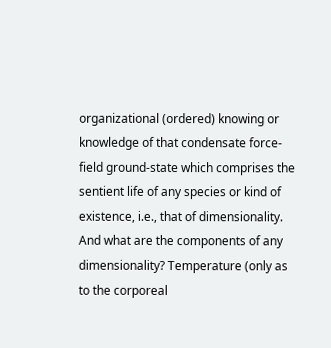organizational (ordered) knowing or knowledge of that condensate force-field ground-state which comprises the sentient life of any species or kind of existence, i.e., that of dimensionality. And what are the components of any dimensionality? Temperature (only as to the corporeal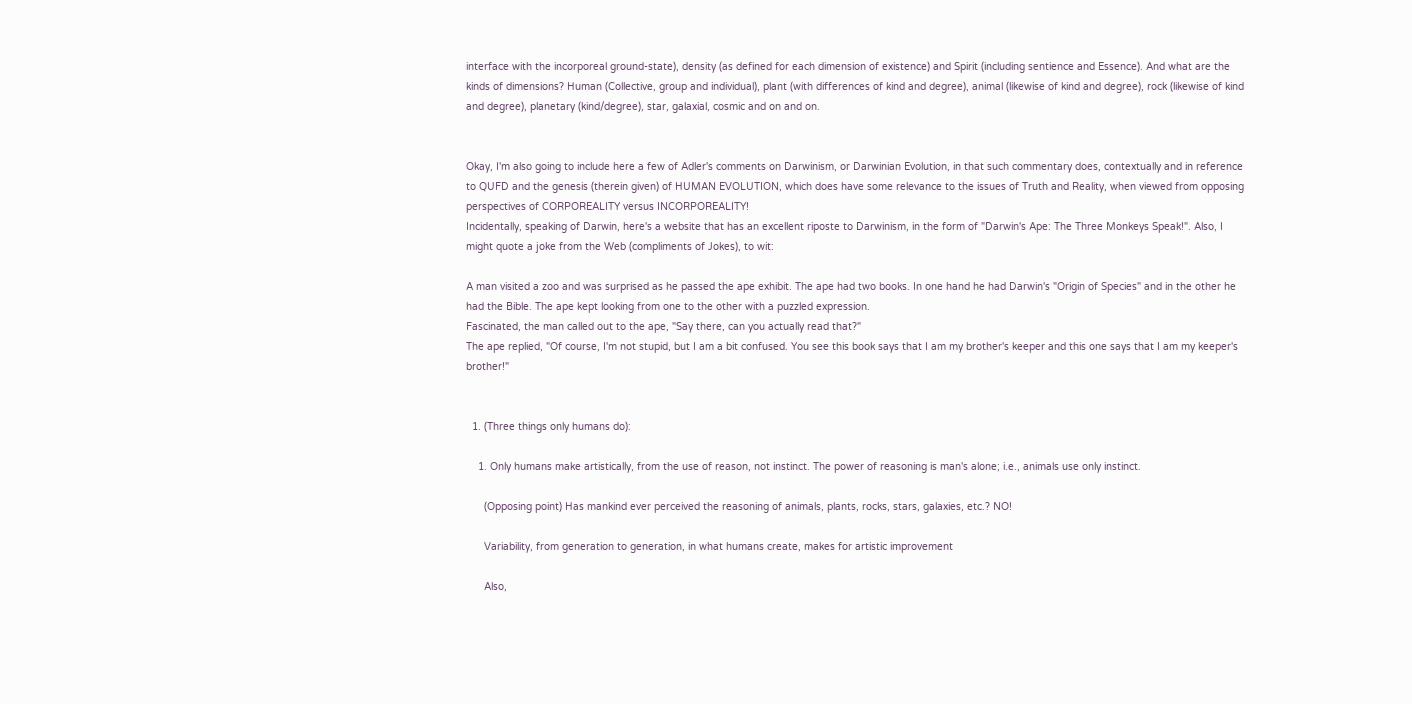interface with the incorporeal ground-state), density (as defined for each dimension of existence) and Spirit (including sentience and Essence). And what are the kinds of dimensions? Human (Collective, group and individual), plant (with differences of kind and degree), animal (likewise of kind and degree), rock (likewise of kind and degree), planetary (kind/degree), star, galaxial, cosmic and on and on.


Okay, I'm also going to include here a few of Adler's comments on Darwinism, or Darwinian Evolution, in that such commentary does, contextually and in reference to QUFD and the genesis (therein given) of HUMAN EVOLUTION, which does have some relevance to the issues of Truth and Reality, when viewed from opposing perspectives of CORPOREALITY versus INCORPOREALITY!
Incidentally, speaking of Darwin, here's a website that has an excellent riposte to Darwinism, in the form of "Darwin's Ape: The Three Monkeys Speak!". Also, I might quote a joke from the Web (compliments of Jokes), to wit:

A man visited a zoo and was surprised as he passed the ape exhibit. The ape had two books. In one hand he had Darwin's "Origin of Species" and in the other he had the Bible. The ape kept looking from one to the other with a puzzled expression.
Fascinated, the man called out to the ape, "Say there, can you actually read that?"
The ape replied, "Of course, I'm not stupid, but I am a bit confused. You see this book says that I am my brother's keeper and this one says that I am my keeper's brother!"


  1. (Three things only humans do):

    1. Only humans make artistically, from the use of reason, not instinct. The power of reasoning is man's alone; i.e., animals use only instinct.

      (Opposing point) Has mankind ever perceived the reasoning of animals, plants, rocks, stars, galaxies, etc.? NO!

      Variability, from generation to generation, in what humans create, makes for artistic improvement

      Also,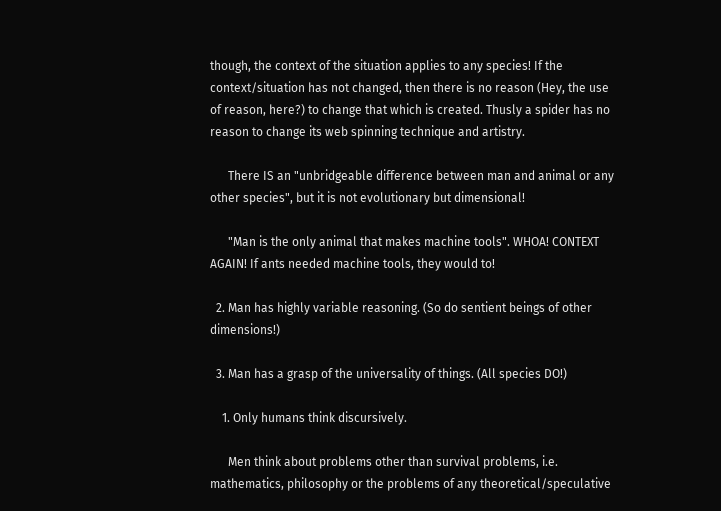though, the context of the situation applies to any species! If the context/situation has not changed, then there is no reason (Hey, the use of reason, here?) to change that which is created. Thusly a spider has no reason to change its web spinning technique and artistry.

      There IS an "unbridgeable difference between man and animal or any other species", but it is not evolutionary but dimensional!

      "Man is the only animal that makes machine tools". WHOA! CONTEXT AGAIN! If ants needed machine tools, they would to!

  2. Man has highly variable reasoning. (So do sentient beings of other dimensions!)

  3. Man has a grasp of the universality of things. (All species DO!)

    1. Only humans think discursively.

      Men think about problems other than survival problems, i.e. mathematics, philosophy or the problems of any theoretical/speculative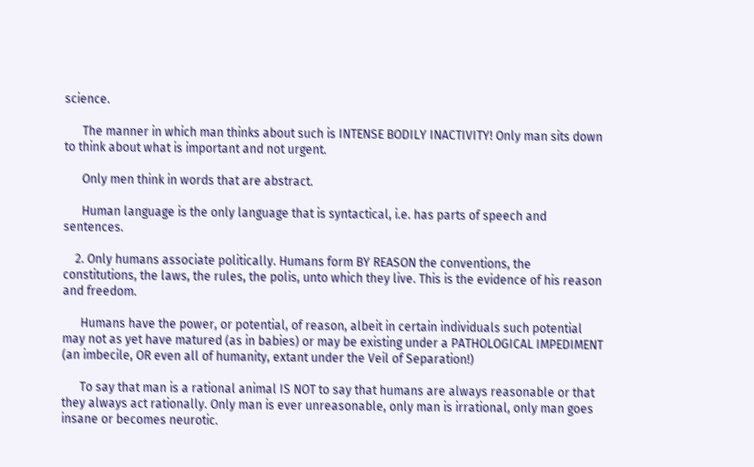science.

      The manner in which man thinks about such is INTENSE BODILY INACTIVITY! Only man sits down to think about what is important and not urgent.

      Only men think in words that are abstract.

      Human language is the only language that is syntactical, i.e. has parts of speech and sentences.

    2. Only humans associate politically. Humans form BY REASON the conventions, the constitutions, the laws, the rules, the polis, unto which they live. This is the evidence of his reason and freedom.

      Humans have the power, or potential, of reason, albeit in certain individuals such potential may not as yet have matured (as in babies) or may be existing under a PATHOLOGICAL IMPEDIMENT (an imbecile, OR even all of humanity, extant under the Veil of Separation!)

      To say that man is a rational animal IS NOT to say that humans are always reasonable or that they always act rationally. Only man is ever unreasonable, only man is irrational, only man goes insane or becomes neurotic.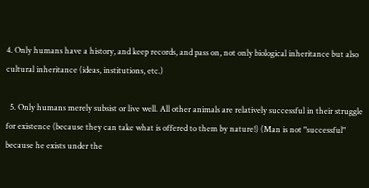4. Only humans have a history, and keep records, and pass on, not only biological inheritance but also cultural inheritance (ideas, institutions, etc.)

  5. Only humans merely subsist or live well. All other animals are relatively successful in their struggle for existence (because they can take what is offered to them by nature!) (Man is not "successful" because he exists under the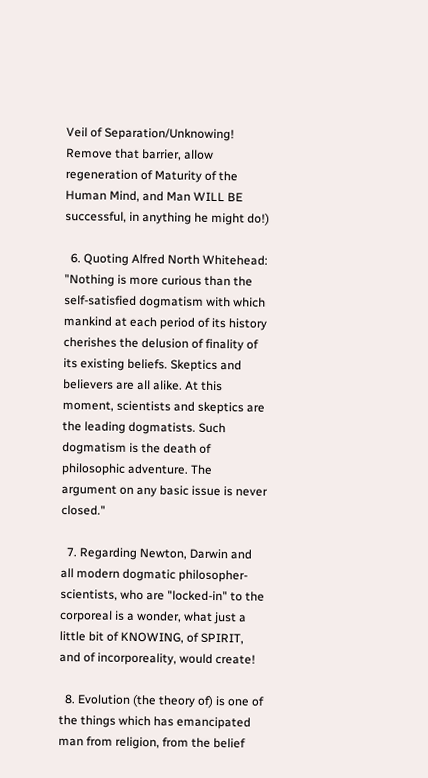Veil of Separation/Unknowing! Remove that barrier, allow regeneration of Maturity of the Human Mind, and Man WILL BE successful, in anything he might do!)

  6. Quoting Alfred North Whitehead: "Nothing is more curious than the self-satisfied dogmatism with which mankind at each period of its history cherishes the delusion of finality of its existing beliefs. Skeptics and believers are all alike. At this moment, scientists and skeptics are the leading dogmatists. Such dogmatism is the death of philosophic adventure. The argument on any basic issue is never closed."

  7. Regarding Newton, Darwin and all modern dogmatic philosopher-scientists, who are "locked-in" to the corporeal is a wonder, what just a little bit of KNOWING, of SPIRIT, and of incorporeality, would create!

  8. Evolution (the theory of) is one of the things which has emancipated man from religion, from the belief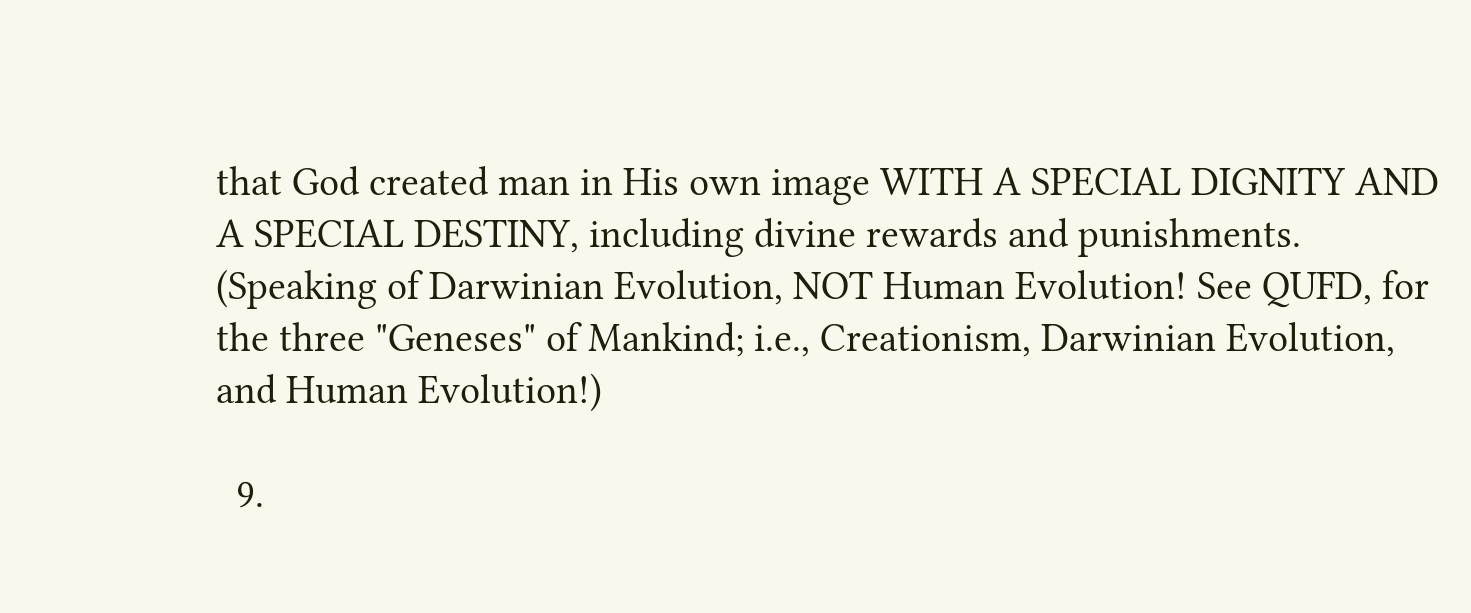that God created man in His own image WITH A SPECIAL DIGNITY AND A SPECIAL DESTINY, including divine rewards and punishments. (Speaking of Darwinian Evolution, NOT Human Evolution! See QUFD, for the three "Geneses" of Mankind; i.e., Creationism, Darwinian Evolution, and Human Evolution!)

  9.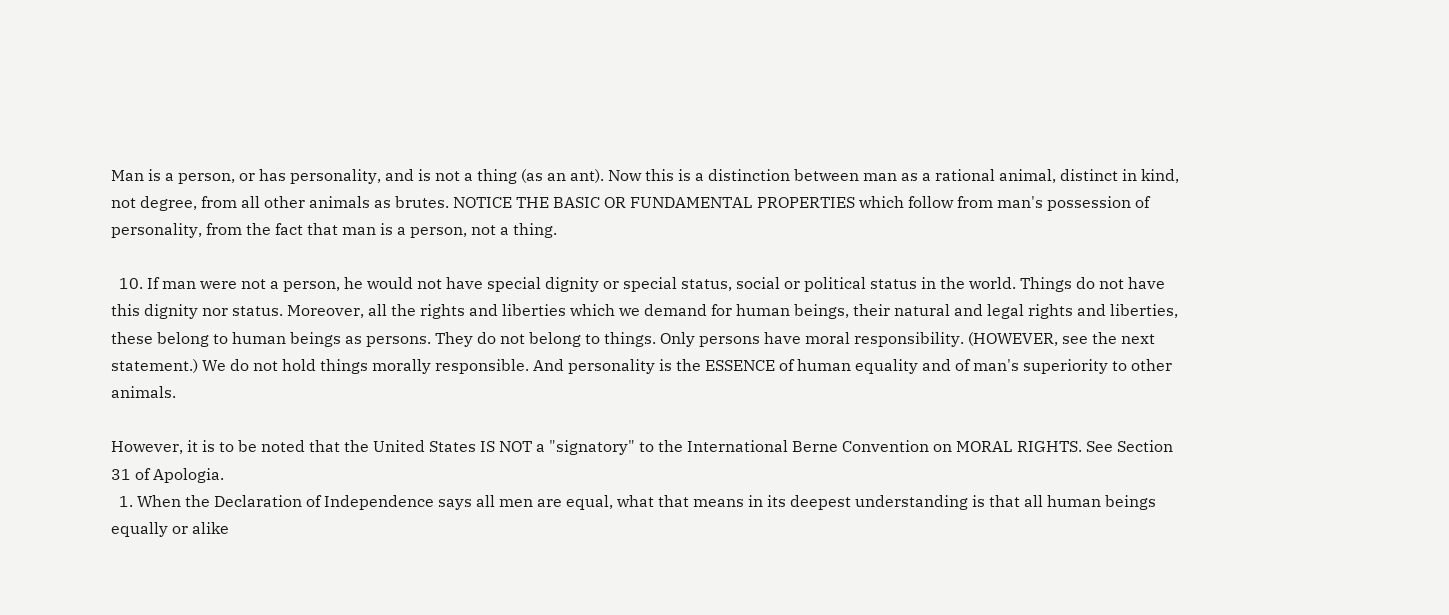Man is a person, or has personality, and is not a thing (as an ant). Now this is a distinction between man as a rational animal, distinct in kind, not degree, from all other animals as brutes. NOTICE THE BASIC OR FUNDAMENTAL PROPERTIES which follow from man's possession of personality, from the fact that man is a person, not a thing.

  10. If man were not a person, he would not have special dignity or special status, social or political status in the world. Things do not have this dignity nor status. Moreover, all the rights and liberties which we demand for human beings, their natural and legal rights and liberties, these belong to human beings as persons. They do not belong to things. Only persons have moral responsibility. (HOWEVER, see the next statement.) We do not hold things morally responsible. And personality is the ESSENCE of human equality and of man's superiority to other animals.

However, it is to be noted that the United States IS NOT a "signatory" to the International Berne Convention on MORAL RIGHTS. See Section 31 of Apologia.
  1. When the Declaration of Independence says all men are equal, what that means in its deepest understanding is that all human beings equally or alike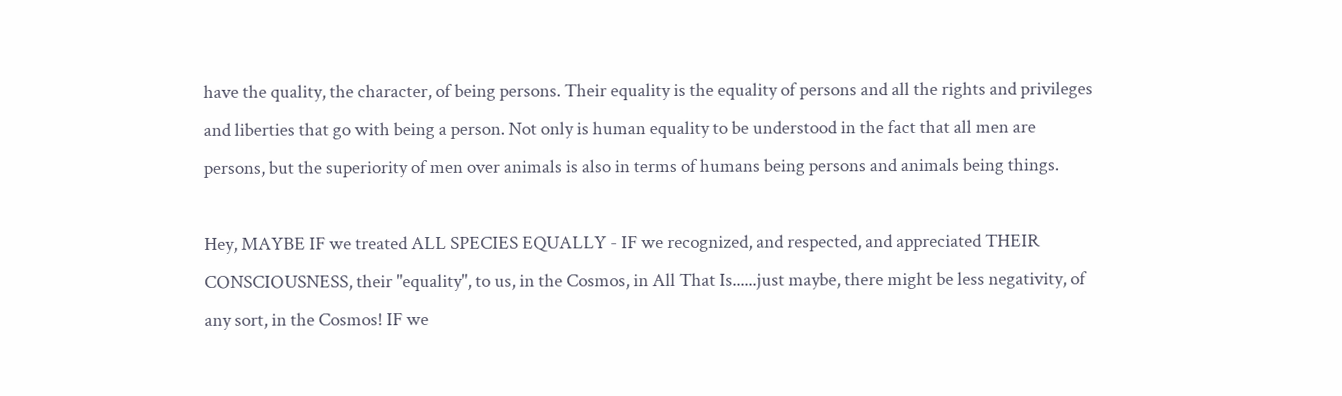have the quality, the character, of being persons. Their equality is the equality of persons and all the rights and privileges and liberties that go with being a person. Not only is human equality to be understood in the fact that all men are persons, but the superiority of men over animals is also in terms of humans being persons and animals being things.

Hey, MAYBE IF we treated ALL SPECIES EQUALLY - IF we recognized, and respected, and appreciated THEIR CONSCIOUSNESS, their "equality", to us, in the Cosmos, in All That Is......just maybe, there might be less negativity, of any sort, in the Cosmos! IF we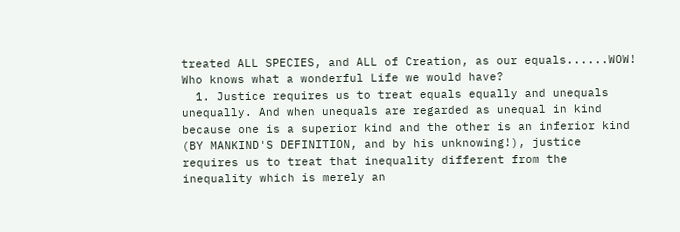treated ALL SPECIES, and ALL of Creation, as our equals......WOW! Who knows what a wonderful Life we would have?
  1. Justice requires us to treat equals equally and unequals unequally. And when unequals are regarded as unequal in kind because one is a superior kind and the other is an inferior kind (BY MANKIND'S DEFINITION, and by his unknowing!), justice requires us to treat that inequality different from the inequality which is merely an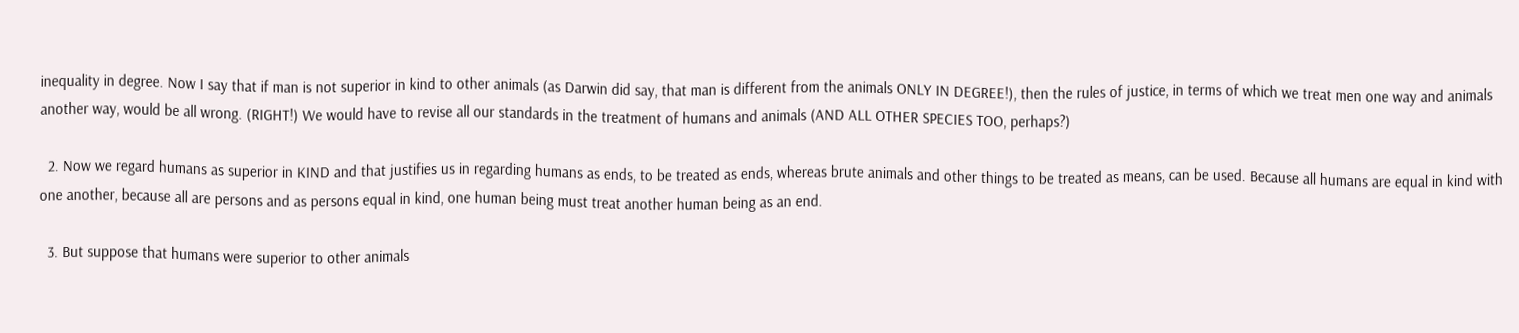inequality in degree. Now I say that if man is not superior in kind to other animals (as Darwin did say, that man is different from the animals ONLY IN DEGREE!), then the rules of justice, in terms of which we treat men one way and animals another way, would be all wrong. (RIGHT!) We would have to revise all our standards in the treatment of humans and animals (AND ALL OTHER SPECIES TOO, perhaps?)

  2. Now we regard humans as superior in KIND and that justifies us in regarding humans as ends, to be treated as ends, whereas brute animals and other things to be treated as means, can be used. Because all humans are equal in kind with one another, because all are persons and as persons equal in kind, one human being must treat another human being as an end.

  3. But suppose that humans were superior to other animals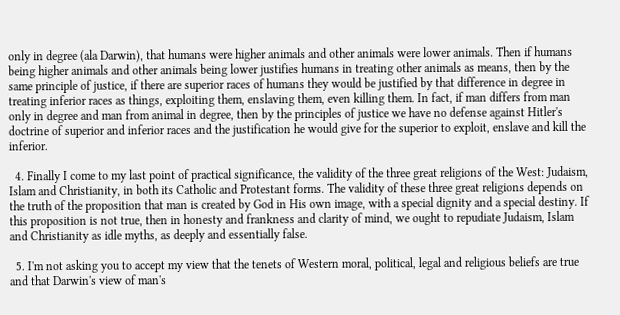only in degree (ala Darwin), that humans were higher animals and other animals were lower animals. Then if humans being higher animals and other animals being lower justifies humans in treating other animals as means, then by the same principle of justice, if there are superior races of humans they would be justified by that difference in degree in treating inferior races as things, exploiting them, enslaving them, even killing them. In fact, if man differs from man only in degree and man from animal in degree, then by the principles of justice we have no defense against Hitler's doctrine of superior and inferior races and the justification he would give for the superior to exploit, enslave and kill the inferior.

  4. Finally I come to my last point of practical significance, the validity of the three great religions of the West: Judaism, Islam and Christianity, in both its Catholic and Protestant forms. The validity of these three great religions depends on the truth of the proposition that man is created by God in His own image, with a special dignity and a special destiny. If this proposition is not true, then in honesty and frankness and clarity of mind, we ought to repudiate Judaism, Islam and Christianity as idle myths, as deeply and essentially false.

  5. I'm not asking you to accept my view that the tenets of Western moral, political, legal and religious beliefs are true and that Darwin's view of man's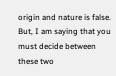origin and nature is false. But, I am saying that you must decide between these two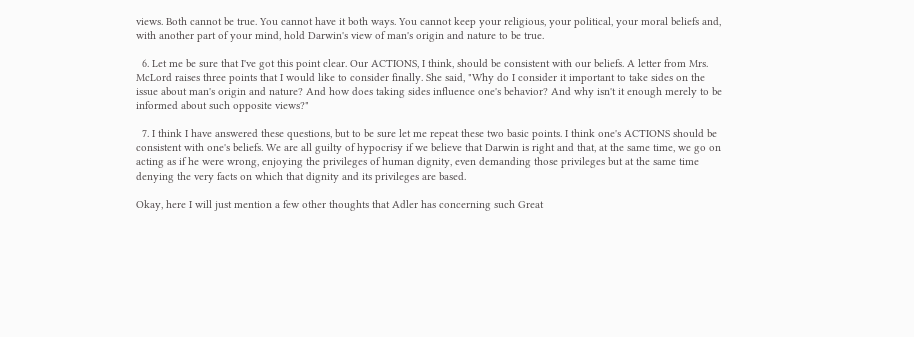views. Both cannot be true. You cannot have it both ways. You cannot keep your religious, your political, your moral beliefs and, with another part of your mind, hold Darwin's view of man's origin and nature to be true.

  6. Let me be sure that I've got this point clear. Our ACTIONS, I think, should be consistent with our beliefs. A letter from Mrs. McLord raises three points that I would like to consider finally. She said, "Why do I consider it important to take sides on the issue about man's origin and nature? And how does taking sides influence one's behavior? And why isn't it enough merely to be informed about such opposite views?"

  7. I think I have answered these questions, but to be sure let me repeat these two basic points. I think one's ACTIONS should be consistent with one's beliefs. We are all guilty of hypocrisy if we believe that Darwin is right and that, at the same time, we go on acting as if he were wrong, enjoying the privileges of human dignity, even demanding those privileges but at the same time denying the very facts on which that dignity and its privileges are based.

Okay, here I will just mention a few other thoughts that Adler has concerning such Great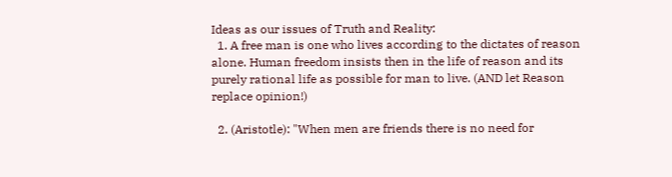Ideas as our issues of Truth and Reality:
  1. A free man is one who lives according to the dictates of reason alone. Human freedom insists then in the life of reason and its purely rational life as possible for man to live. (AND let Reason replace opinion!)

  2. (Aristotle): "When men are friends there is no need for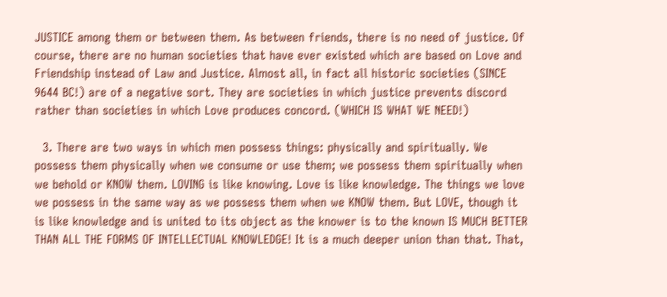JUSTICE among them or between them. As between friends, there is no need of justice. Of course, there are no human societies that have ever existed which are based on Love and Friendship instead of Law and Justice. Almost all, in fact all historic societies (SINCE 9644 BC!) are of a negative sort. They are societies in which justice prevents discord rather than societies in which Love produces concord. (WHICH IS WHAT WE NEED!)

  3. There are two ways in which men possess things: physically and spiritually. We possess them physically when we consume or use them; we possess them spiritually when we behold or KNOW them. LOVING is like knowing. Love is like knowledge. The things we love we possess in the same way as we possess them when we KNOW them. But LOVE, though it is like knowledge and is united to its object as the knower is to the known IS MUCH BETTER THAN ALL THE FORMS OF INTELLECTUAL KNOWLEDGE! It is a much deeper union than that. That,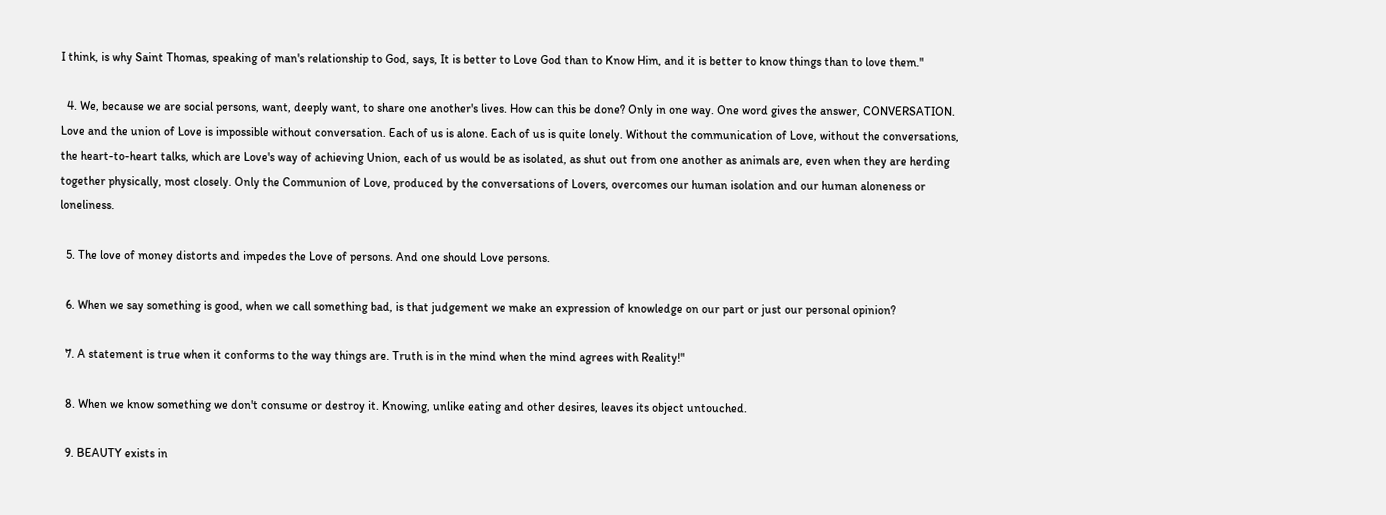I think, is why Saint Thomas, speaking of man's relationship to God, says, It is better to Love God than to Know Him, and it is better to know things than to love them."

  4. We, because we are social persons, want, deeply want, to share one another's lives. How can this be done? Only in one way. One word gives the answer, CONVERSATION. Love and the union of Love is impossible without conversation. Each of us is alone. Each of us is quite lonely. Without the communication of Love, without the conversations, the heart-to-heart talks, which are Love's way of achieving Union, each of us would be as isolated, as shut out from one another as animals are, even when they are herding together physically, most closely. Only the Communion of Love, produced by the conversations of Lovers, overcomes our human isolation and our human aloneness or loneliness.

  5. The love of money distorts and impedes the Love of persons. And one should Love persons.

  6. When we say something is good, when we call something bad, is that judgement we make an expression of knowledge on our part or just our personal opinion?

  7. A statement is true when it conforms to the way things are. Truth is in the mind when the mind agrees with Reality!"

  8. When we know something we don't consume or destroy it. Knowing, unlike eating and other desires, leaves its object untouched.

  9. BEAUTY exists in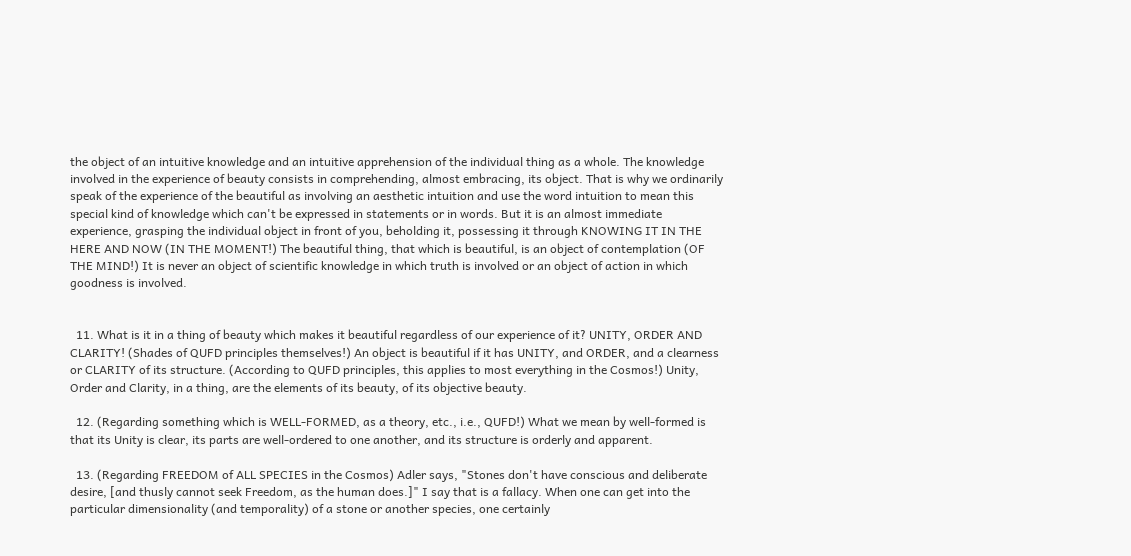the object of an intuitive knowledge and an intuitive apprehension of the individual thing as a whole. The knowledge involved in the experience of beauty consists in comprehending, almost embracing, its object. That is why we ordinarily speak of the experience of the beautiful as involving an aesthetic intuition and use the word intuition to mean this special kind of knowledge which can't be expressed in statements or in words. But it is an almost immediate experience, grasping the individual object in front of you, beholding it, possessing it through KNOWING IT IN THE HERE AND NOW (IN THE MOMENT!) The beautiful thing, that which is beautiful, is an object of contemplation (OF THE MIND!) It is never an object of scientific knowledge in which truth is involved or an object of action in which goodness is involved.


  11. What is it in a thing of beauty which makes it beautiful regardless of our experience of it? UNITY, ORDER AND CLARITY! (Shades of QUFD principles themselves!) An object is beautiful if it has UNITY, and ORDER, and a clearness or CLARITY of its structure. (According to QUFD principles, this applies to most everything in the Cosmos!) Unity, Order and Clarity, in a thing, are the elements of its beauty, of its objective beauty.

  12. (Regarding something which is WELL-FORMED, as a theory, etc., i.e., QUFD!) What we mean by well-formed is that its Unity is clear, its parts are well-ordered to one another, and its structure is orderly and apparent.

  13. (Regarding FREEDOM of ALL SPECIES in the Cosmos) Adler says, "Stones don't have conscious and deliberate desire, [and thusly cannot seek Freedom, as the human does.]" I say that is a fallacy. When one can get into the particular dimensionality (and temporality) of a stone or another species, one certainly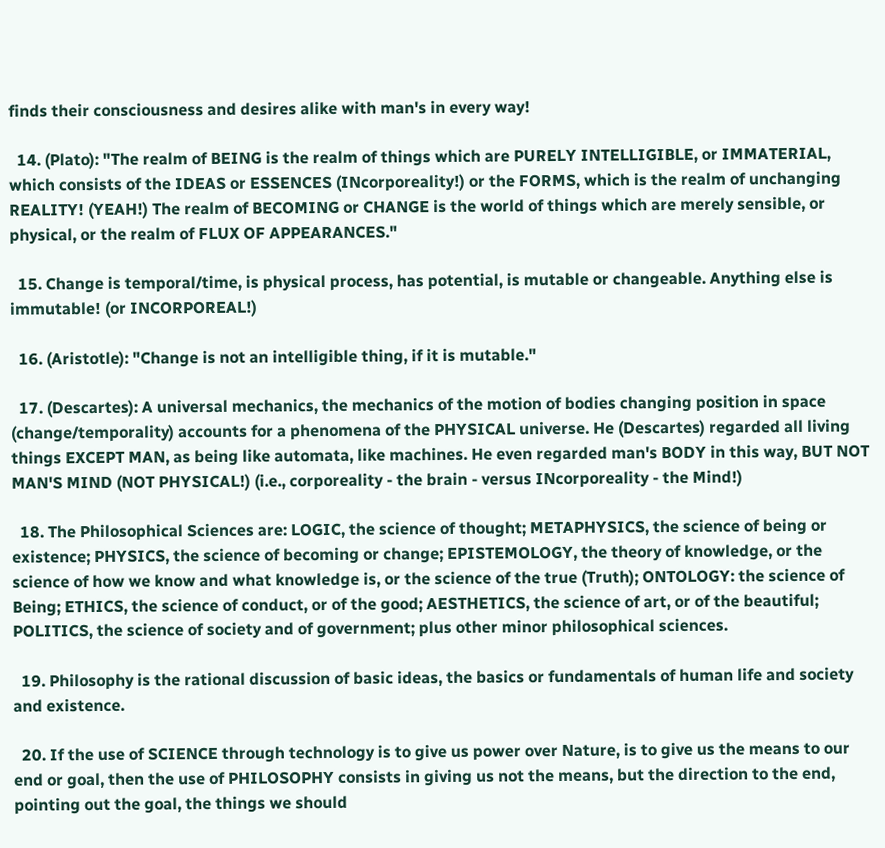finds their consciousness and desires alike with man's in every way!

  14. (Plato): "The realm of BEING is the realm of things which are PURELY INTELLIGIBLE, or IMMATERIAL, which consists of the IDEAS or ESSENCES (INcorporeality!) or the FORMS, which is the realm of unchanging REALITY! (YEAH!) The realm of BECOMING or CHANGE is the world of things which are merely sensible, or physical, or the realm of FLUX OF APPEARANCES."

  15. Change is temporal/time, is physical process, has potential, is mutable or changeable. Anything else is immutable! (or INCORPOREAL!)

  16. (Aristotle): "Change is not an intelligible thing, if it is mutable."

  17. (Descartes): A universal mechanics, the mechanics of the motion of bodies changing position in space (change/temporality) accounts for a phenomena of the PHYSICAL universe. He (Descartes) regarded all living things EXCEPT MAN, as being like automata, like machines. He even regarded man's BODY in this way, BUT NOT MAN'S MIND (NOT PHYSICAL!) (i.e., corporeality - the brain - versus INcorporeality - the Mind!)

  18. The Philosophical Sciences are: LOGIC, the science of thought; METAPHYSICS, the science of being or existence; PHYSICS, the science of becoming or change; EPISTEMOLOGY, the theory of knowledge, or the science of how we know and what knowledge is, or the science of the true (Truth); ONTOLOGY: the science of Being; ETHICS, the science of conduct, or of the good; AESTHETICS, the science of art, or of the beautiful; POLITICS, the science of society and of government; plus other minor philosophical sciences.

  19. Philosophy is the rational discussion of basic ideas, the basics or fundamentals of human life and society and existence.

  20. If the use of SCIENCE through technology is to give us power over Nature, is to give us the means to our end or goal, then the use of PHILOSOPHY consists in giving us not the means, but the direction to the end, pointing out the goal, the things we should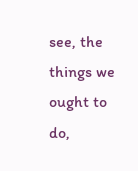see, the things we ought to do,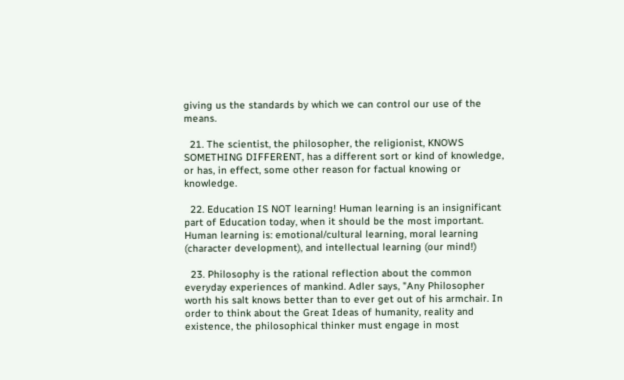giving us the standards by which we can control our use of the means.

  21. The scientist, the philosopher, the religionist, KNOWS SOMETHING DIFFERENT, has a different sort or kind of knowledge, or has, in effect, some other reason for factual knowing or knowledge.

  22. Education IS NOT learning! Human learning is an insignificant part of Education today, when it should be the most important. Human learning is: emotional/cultural learning, moral learning (character development), and intellectual learning (our mind!)

  23. Philosophy is the rational reflection about the common everyday experiences of mankind. Adler says, "Any Philosopher worth his salt knows better than to ever get out of his armchair. In order to think about the Great Ideas of humanity, reality and existence, the philosophical thinker must engage in most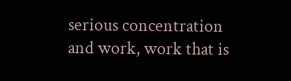serious concentration and work, work that is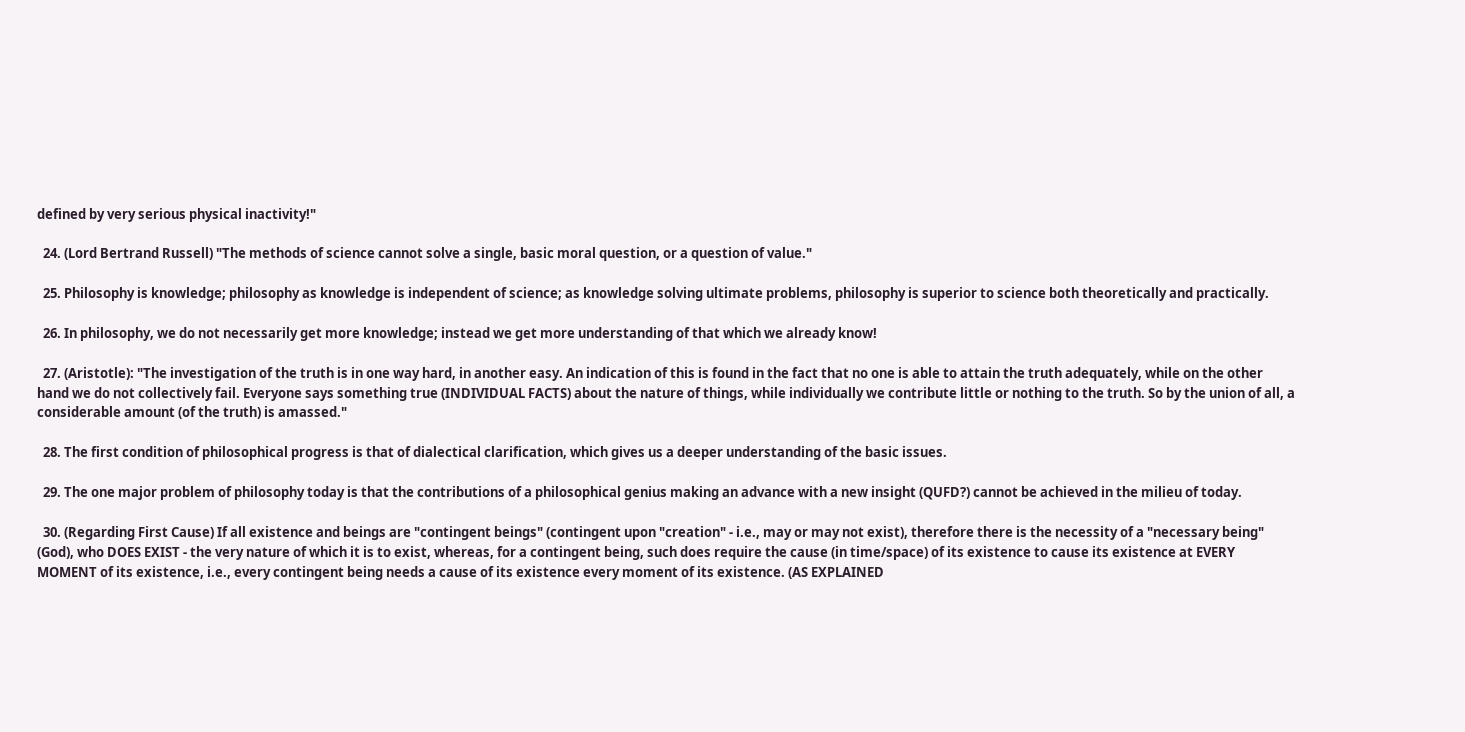defined by very serious physical inactivity!"

  24. (Lord Bertrand Russell) "The methods of science cannot solve a single, basic moral question, or a question of value."

  25. Philosophy is knowledge; philosophy as knowledge is independent of science; as knowledge solving ultimate problems, philosophy is superior to science both theoretically and practically.

  26. In philosophy, we do not necessarily get more knowledge; instead we get more understanding of that which we already know!

  27. (Aristotle): "The investigation of the truth is in one way hard, in another easy. An indication of this is found in the fact that no one is able to attain the truth adequately, while on the other hand we do not collectively fail. Everyone says something true (INDIVIDUAL FACTS) about the nature of things, while individually we contribute little or nothing to the truth. So by the union of all, a considerable amount (of the truth) is amassed."

  28. The first condition of philosophical progress is that of dialectical clarification, which gives us a deeper understanding of the basic issues.

  29. The one major problem of philosophy today is that the contributions of a philosophical genius making an advance with a new insight (QUFD?) cannot be achieved in the milieu of today.

  30. (Regarding First Cause) If all existence and beings are "contingent beings" (contingent upon "creation" - i.e., may or may not exist), therefore there is the necessity of a "necessary being" (God), who DOES EXIST - the very nature of which it is to exist, whereas, for a contingent being, such does require the cause (in time/space) of its existence to cause its existence at EVERY MOMENT of its existence, i.e., every contingent being needs a cause of its existence every moment of its existence. (AS EXPLAINED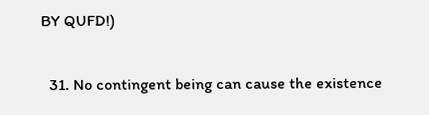BY QUFD!)

  31. No contingent being can cause the existence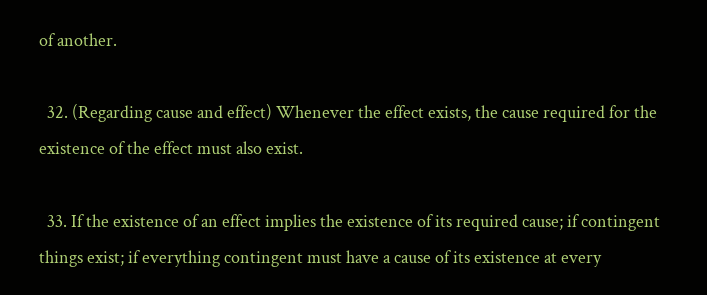of another.

  32. (Regarding cause and effect) Whenever the effect exists, the cause required for the existence of the effect must also exist.

  33. If the existence of an effect implies the existence of its required cause; if contingent things exist; if everything contingent must have a cause of its existence at every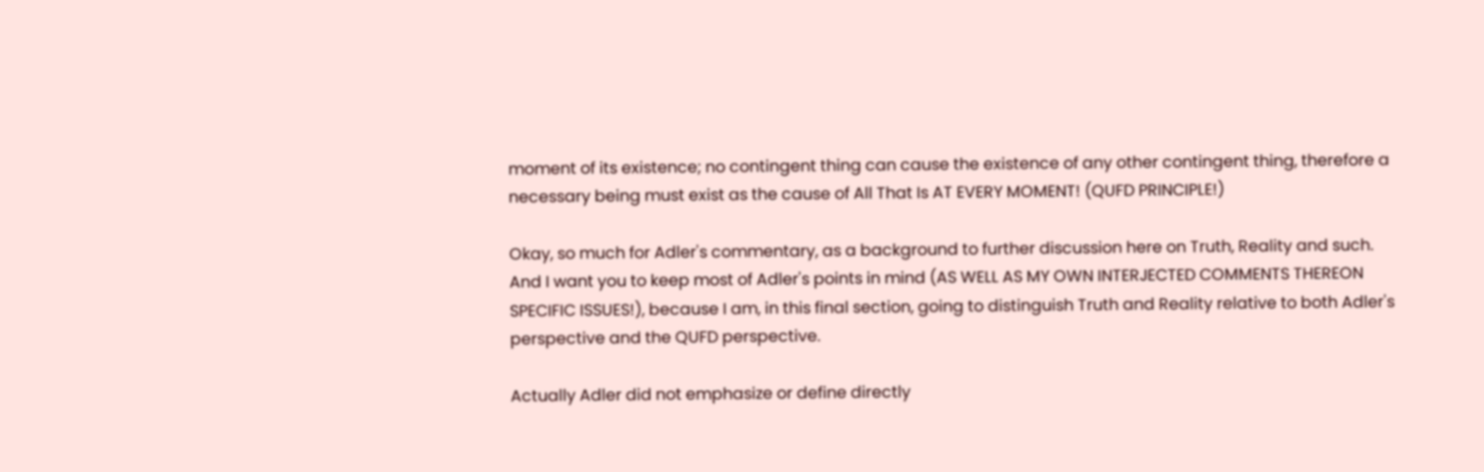moment of its existence; no contingent thing can cause the existence of any other contingent thing, therefore a necessary being must exist as the cause of All That Is AT EVERY MOMENT! (QUFD PRINCIPLE!)

Okay, so much for Adler's commentary, as a background to further discussion here on Truth, Reality and such. And I want you to keep most of Adler's points in mind (AS WELL AS MY OWN INTERJECTED COMMENTS THEREON SPECIFIC ISSUES!), because I am, in this final section, going to distinguish Truth and Reality relative to both Adler's perspective and the QUFD perspective.

Actually Adler did not emphasize or define directly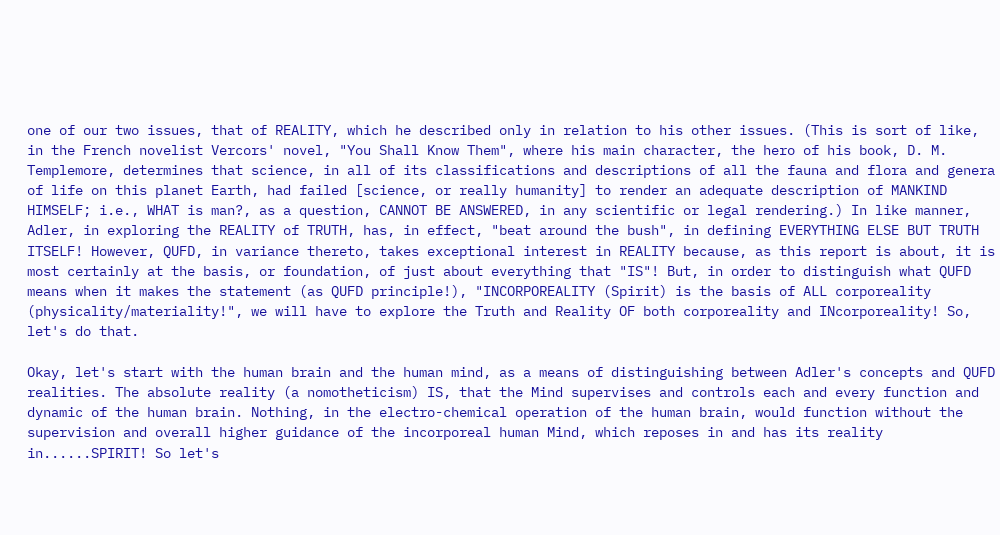one of our two issues, that of REALITY, which he described only in relation to his other issues. (This is sort of like, in the French novelist Vercors' novel, "You Shall Know Them", where his main character, the hero of his book, D. M. Templemore, determines that science, in all of its classifications and descriptions of all the fauna and flora and genera of life on this planet Earth, had failed [science, or really humanity] to render an adequate description of MANKIND HIMSELF; i.e., WHAT is man?, as a question, CANNOT BE ANSWERED, in any scientific or legal rendering.) In like manner, Adler, in exploring the REALITY of TRUTH, has, in effect, "beat around the bush", in defining EVERYTHING ELSE BUT TRUTH ITSELF! However, QUFD, in variance thereto, takes exceptional interest in REALITY because, as this report is about, it is most certainly at the basis, or foundation, of just about everything that "IS"! But, in order to distinguish what QUFD means when it makes the statement (as QUFD principle!), "INCORPOREALITY (Spirit) is the basis of ALL corporeality (physicality/materiality!", we will have to explore the Truth and Reality OF both corporeality and INcorporeality! So, let's do that.

Okay, let's start with the human brain and the human mind, as a means of distinguishing between Adler's concepts and QUFD realities. The absolute reality (a nomotheticism) IS, that the Mind supervises and controls each and every function and dynamic of the human brain. Nothing, in the electro-chemical operation of the human brain, would function without the supervision and overall higher guidance of the incorporeal human Mind, which reposes in and has its reality in......SPIRIT! So let's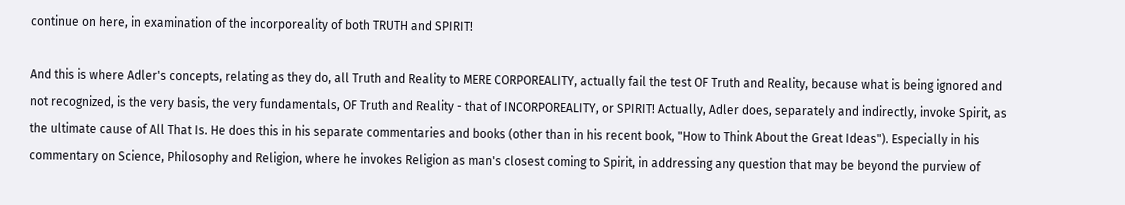continue on here, in examination of the incorporeality of both TRUTH and SPIRIT!

And this is where Adler's concepts, relating as they do, all Truth and Reality to MERE CORPOREALITY, actually fail the test OF Truth and Reality, because what is being ignored and not recognized, is the very basis, the very fundamentals, OF Truth and Reality - that of INCORPOREALITY, or SPIRIT! Actually, Adler does, separately and indirectly, invoke Spirit, as the ultimate cause of All That Is. He does this in his separate commentaries and books (other than in his recent book, "How to Think About the Great Ideas"). Especially in his commentary on Science, Philosophy and Religion, where he invokes Religion as man's closest coming to Spirit, in addressing any question that may be beyond the purview of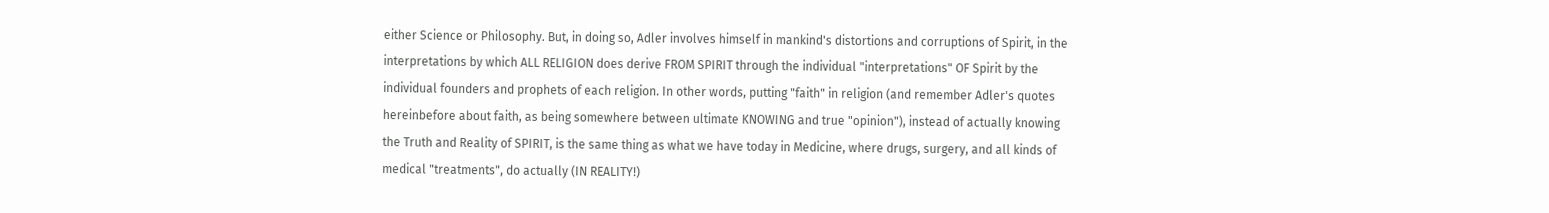either Science or Philosophy. But, in doing so, Adler involves himself in mankind's distortions and corruptions of Spirit, in the interpretations by which ALL RELIGION does derive FROM SPIRIT through the individual "interpretations" OF Spirit by the individual founders and prophets of each religion. In other words, putting "faith" in religion (and remember Adler's quotes hereinbefore about faith, as being somewhere between ultimate KNOWING and true "opinion"), instead of actually knowing the Truth and Reality of SPIRIT, is the same thing as what we have today in Medicine, where drugs, surgery, and all kinds of medical "treatments", do actually (IN REALITY!)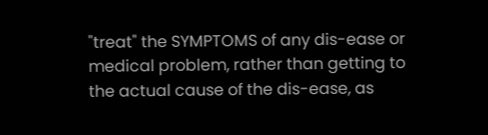"treat" the SYMPTOMS of any dis-ease or medical problem, rather than getting to the actual cause of the dis-ease, as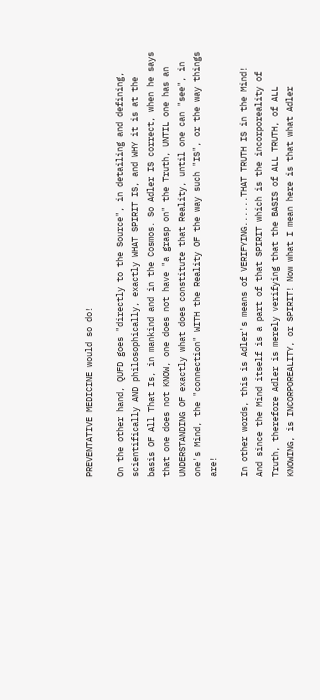PREVENTATIVE MEDICINE would so do!

On the other hand, QUFD goes "directly to the Source", in detailing and defining, scientifically AND philosophically, exactly WHAT SPIRIT IS, and WHY it is at the basis OF All That Is, in mankind and in the Cosmos. So Adler IS correct, when he says that one does not KNOW, one does not have "a grasp on" the Truth, UNTIL one has an UNDERSTANDING OF exactly what does constitute that Reality, until one can "see", in one's Mind, the "connection" WITH the Reality OF the way such "IS", or the way things are!

In other words, this is Adler's means of VERIFYING......THAT TRUTH IS in the Mind! And since the Mind itself is a part of that SPIRIT which is the incorporeality of Truth, therefore Adler is merely verifying that the BASIS of ALL TRUTH, of ALL KNOWING, is INCORPOREALITY, or SPIRIT! Now what I mean here is that what Adler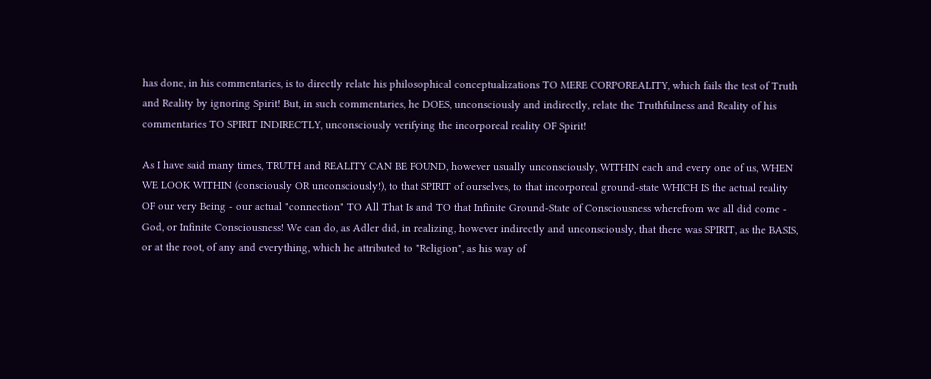has done, in his commentaries, is to directly relate his philosophical conceptualizations TO MERE CORPOREALITY, which fails the test of Truth and Reality by ignoring Spirit! But, in such commentaries, he DOES, unconsciously and indirectly, relate the Truthfulness and Reality of his commentaries TO SPIRIT INDIRECTLY, unconsciously verifying the incorporeal reality OF Spirit!

As I have said many times, TRUTH and REALITY CAN BE FOUND, however usually unconsciously, WITHIN each and every one of us, WHEN WE LOOK WITHIN (consciously OR unconsciously!), to that SPIRIT of ourselves, to that incorporeal ground-state WHICH IS the actual reality OF our very Being - our actual "connection" TO All That Is and TO that Infinite Ground-State of Consciousness wherefrom we all did come - God, or Infinite Consciousness! We can do, as Adler did, in realizing, however indirectly and unconsciously, that there was SPIRIT, as the BASIS, or at the root, of any and everything, which he attributed to "Religion", as his way of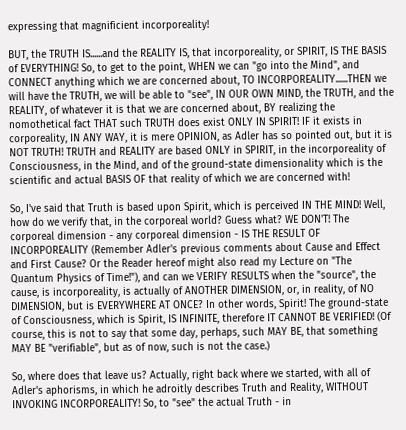expressing that magnificient incorporeality!

BUT, the TRUTH IS......and the REALITY IS, that incorporeality, or SPIRIT, IS THE BASIS of EVERYTHING! So, to get to the point, WHEN we can "go into the Mind", and CONNECT anything which we are concerned about, TO INCORPOREALITY......THEN we will have the TRUTH, we will be able to "see", IN OUR OWN MIND, the TRUTH, and the REALITY, of whatever it is that we are concerned about, BY realizing the nomothetical fact THAT such TRUTH does exist ONLY IN SPIRIT! IF it exists in corporeality, IN ANY WAY, it is mere OPINION, as Adler has so pointed out, but it is NOT TRUTH! TRUTH and REALITY are based ONLY in SPIRIT, in the incorporeality of Consciousness, in the Mind, and of the ground-state dimensionality which is the scientific and actual BASIS OF that reality of which we are concerned with!

So, I've said that Truth is based upon Spirit, which is perceived IN THE MIND! Well, how do we verify that, in the corporeal world? Guess what? WE DON'T! The corporeal dimension - any corporeal dimension - IS THE RESULT OF INCORPOREALITY (Remember Adler's previous comments about Cause and Effect and First Cause? Or the Reader hereof might also read my Lecture on "The Quantum Physics of Time!"), and can we VERIFY RESULTS when the "source", the cause, is incorporeality, is actually of ANOTHER DIMENSION, or, in reality, of NO DIMENSION, but is EVERYWHERE AT ONCE? In other words, Spirit! The ground-state of Consciousness, which is Spirit, IS INFINITE, therefore IT CANNOT BE VERIFIED! (Of course, this is not to say that some day, perhaps, such MAY BE, that something MAY BE "verifiable", but as of now, such is not the case.)

So, where does that leave us? Actually, right back where we started, with all of Adler's aphorisms, in which he adroitly describes Truth and Reality, WITHOUT INVOKING INCORPOREALITY! So, to "see" the actual Truth - in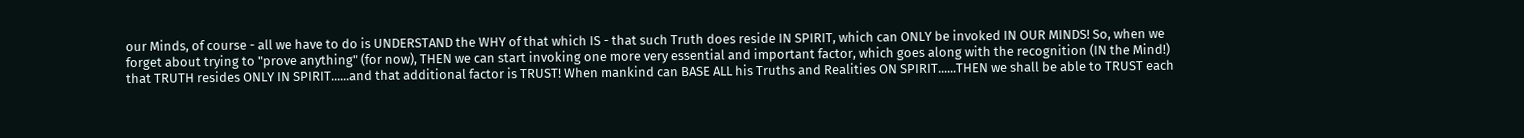our Minds, of course - all we have to do is UNDERSTAND the WHY of that which IS - that such Truth does reside IN SPIRIT, which can ONLY be invoked IN OUR MINDS! So, when we forget about trying to "prove anything" (for now), THEN we can start invoking one more very essential and important factor, which goes along with the recognition (IN the Mind!) that TRUTH resides ONLY IN SPIRIT......and that additional factor is TRUST! When mankind can BASE ALL his Truths and Realities ON SPIRIT......THEN we shall be able to TRUST each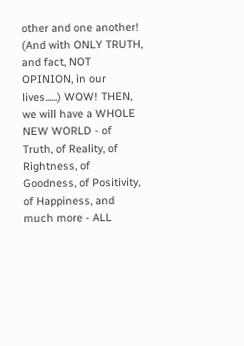other and one another! (And with ONLY TRUTH, and fact, NOT OPINION, in our lives......) WOW! THEN, we will have a WHOLE NEW WORLD - of Truth, of Reality, of Rightness, of Goodness, of Positivity, of Happiness, and much more - ALL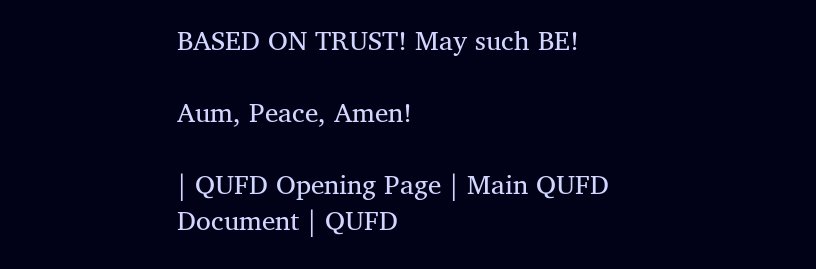BASED ON TRUST! May such BE!

Aum, Peace, Amen!

| QUFD Opening Page | Main QUFD Document | QUFD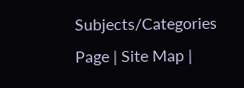Subjects/Categories Page | Site Map |